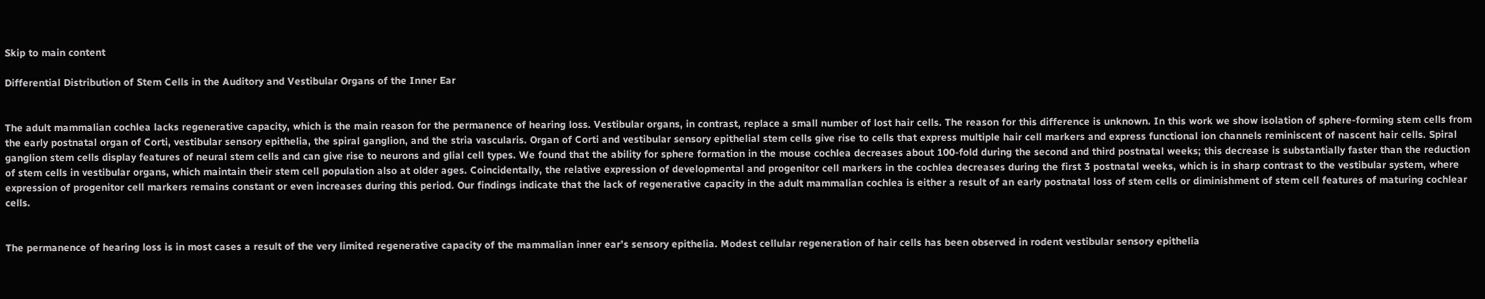Skip to main content

Differential Distribution of Stem Cells in the Auditory and Vestibular Organs of the Inner Ear


The adult mammalian cochlea lacks regenerative capacity, which is the main reason for the permanence of hearing loss. Vestibular organs, in contrast, replace a small number of lost hair cells. The reason for this difference is unknown. In this work we show isolation of sphere-forming stem cells from the early postnatal organ of Corti, vestibular sensory epithelia, the spiral ganglion, and the stria vascularis. Organ of Corti and vestibular sensory epithelial stem cells give rise to cells that express multiple hair cell markers and express functional ion channels reminiscent of nascent hair cells. Spiral ganglion stem cells display features of neural stem cells and can give rise to neurons and glial cell types. We found that the ability for sphere formation in the mouse cochlea decreases about 100-fold during the second and third postnatal weeks; this decrease is substantially faster than the reduction of stem cells in vestibular organs, which maintain their stem cell population also at older ages. Coincidentally, the relative expression of developmental and progenitor cell markers in the cochlea decreases during the first 3 postnatal weeks, which is in sharp contrast to the vestibular system, where expression of progenitor cell markers remains constant or even increases during this period. Our findings indicate that the lack of regenerative capacity in the adult mammalian cochlea is either a result of an early postnatal loss of stem cells or diminishment of stem cell features of maturing cochlear cells.


The permanence of hearing loss is in most cases a result of the very limited regenerative capacity of the mammalian inner ear’s sensory epithelia. Modest cellular regeneration of hair cells has been observed in rodent vestibular sensory epithelia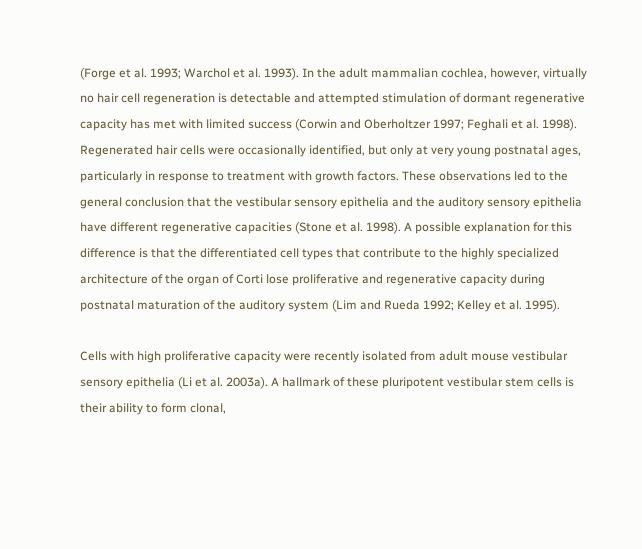(Forge et al. 1993; Warchol et al. 1993). In the adult mammalian cochlea, however, virtually no hair cell regeneration is detectable and attempted stimulation of dormant regenerative capacity has met with limited success (Corwin and Oberholtzer 1997; Feghali et al. 1998). Regenerated hair cells were occasionally identified, but only at very young postnatal ages, particularly in response to treatment with growth factors. These observations led to the general conclusion that the vestibular sensory epithelia and the auditory sensory epithelia have different regenerative capacities (Stone et al. 1998). A possible explanation for this difference is that the differentiated cell types that contribute to the highly specialized architecture of the organ of Corti lose proliferative and regenerative capacity during postnatal maturation of the auditory system (Lim and Rueda 1992; Kelley et al. 1995).

Cells with high proliferative capacity were recently isolated from adult mouse vestibular sensory epithelia (Li et al. 2003a). A hallmark of these pluripotent vestibular stem cells is their ability to form clonal,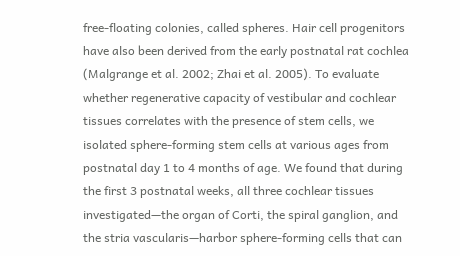free-floating colonies, called spheres. Hair cell progenitors have also been derived from the early postnatal rat cochlea (Malgrange et al. 2002; Zhai et al. 2005). To evaluate whether regenerative capacity of vestibular and cochlear tissues correlates with the presence of stem cells, we isolated sphere-forming stem cells at various ages from postnatal day 1 to 4 months of age. We found that during the first 3 postnatal weeks, all three cochlear tissues investigated—the organ of Corti, the spiral ganglion, and the stria vascularis—harbor sphere-forming cells that can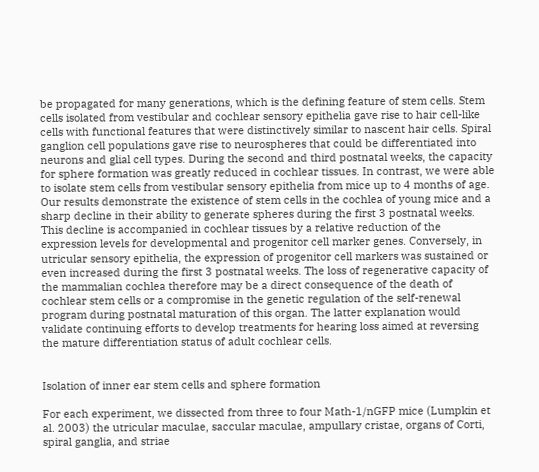be propagated for many generations, which is the defining feature of stem cells. Stem cells isolated from vestibular and cochlear sensory epithelia gave rise to hair cell-like cells with functional features that were distinctively similar to nascent hair cells. Spiral ganglion cell populations gave rise to neurospheres that could be differentiated into neurons and glial cell types. During the second and third postnatal weeks, the capacity for sphere formation was greatly reduced in cochlear tissues. In contrast, we were able to isolate stem cells from vestibular sensory epithelia from mice up to 4 months of age. Our results demonstrate the existence of stem cells in the cochlea of young mice and a sharp decline in their ability to generate spheres during the first 3 postnatal weeks. This decline is accompanied in cochlear tissues by a relative reduction of the expression levels for developmental and progenitor cell marker genes. Conversely, in utricular sensory epithelia, the expression of progenitor cell markers was sustained or even increased during the first 3 postnatal weeks. The loss of regenerative capacity of the mammalian cochlea therefore may be a direct consequence of the death of cochlear stem cells or a compromise in the genetic regulation of the self-renewal program during postnatal maturation of this organ. The latter explanation would validate continuing efforts to develop treatments for hearing loss aimed at reversing the mature differentiation status of adult cochlear cells.


Isolation of inner ear stem cells and sphere formation

For each experiment, we dissected from three to four Math-1/nGFP mice (Lumpkin et al. 2003) the utricular maculae, saccular maculae, ampullary cristae, organs of Corti, spiral ganglia, and striae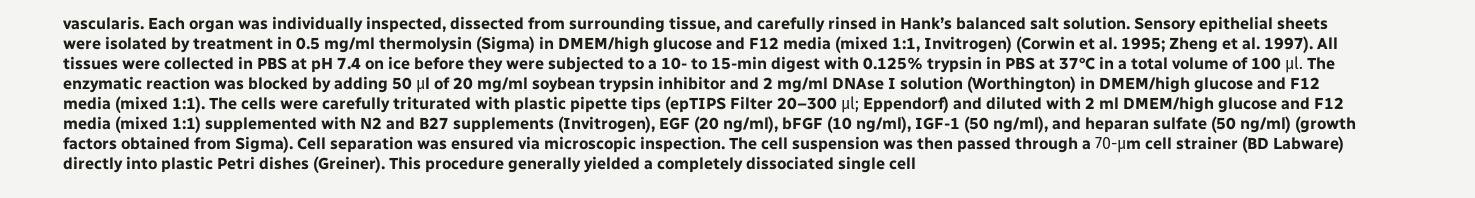vascularis. Each organ was individually inspected, dissected from surrounding tissue, and carefully rinsed in Hank’s balanced salt solution. Sensory epithelial sheets were isolated by treatment in 0.5 mg/ml thermolysin (Sigma) in DMEM/high glucose and F12 media (mixed 1:1, Invitrogen) (Corwin et al. 1995; Zheng et al. 1997). All tissues were collected in PBS at pH 7.4 on ice before they were subjected to a 10- to 15-min digest with 0.125% trypsin in PBS at 37°C in a total volume of 100 μl. The enzymatic reaction was blocked by adding 50 μl of 20 mg/ml soybean trypsin inhibitor and 2 mg/ml DNAse I solution (Worthington) in DMEM/high glucose and F12 media (mixed 1:1). The cells were carefully triturated with plastic pipette tips (epTIPS Filter 20–300 μl; Eppendorf) and diluted with 2 ml DMEM/high glucose and F12 media (mixed 1:1) supplemented with N2 and B27 supplements (Invitrogen), EGF (20 ng/ml), bFGF (10 ng/ml), IGF-1 (50 ng/ml), and heparan sulfate (50 ng/ml) (growth factors obtained from Sigma). Cell separation was ensured via microscopic inspection. The cell suspension was then passed through a 70-μm cell strainer (BD Labware) directly into plastic Petri dishes (Greiner). This procedure generally yielded a completely dissociated single cell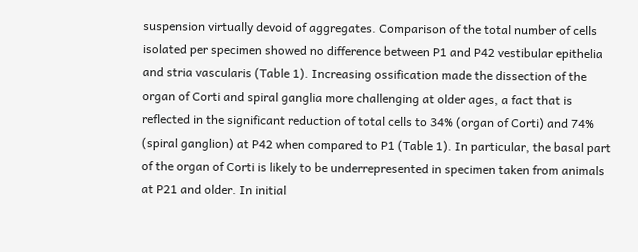suspension virtually devoid of aggregates. Comparison of the total number of cells isolated per specimen showed no difference between P1 and P42 vestibular epithelia and stria vascularis (Table 1). Increasing ossification made the dissection of the organ of Corti and spiral ganglia more challenging at older ages, a fact that is reflected in the significant reduction of total cells to 34% (organ of Corti) and 74% (spiral ganglion) at P42 when compared to P1 (Table 1). In particular, the basal part of the organ of Corti is likely to be underrepresented in specimen taken from animals at P21 and older. In initial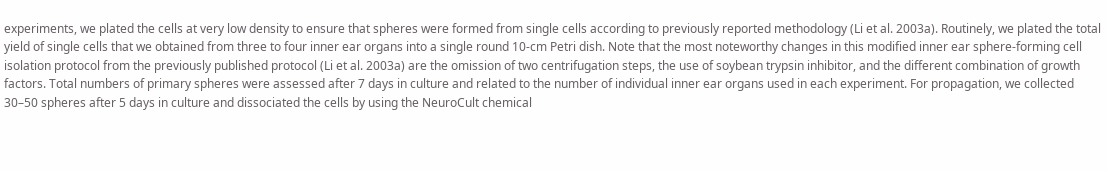experiments, we plated the cells at very low density to ensure that spheres were formed from single cells according to previously reported methodology (Li et al. 2003a). Routinely, we plated the total yield of single cells that we obtained from three to four inner ear organs into a single round 10-cm Petri dish. Note that the most noteworthy changes in this modified inner ear sphere-forming cell isolation protocol from the previously published protocol (Li et al. 2003a) are the omission of two centrifugation steps, the use of soybean trypsin inhibitor, and the different combination of growth factors. Total numbers of primary spheres were assessed after 7 days in culture and related to the number of individual inner ear organs used in each experiment. For propagation, we collected 30–50 spheres after 5 days in culture and dissociated the cells by using the NeuroCult chemical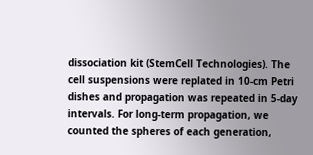dissociation kit (StemCell Technologies). The cell suspensions were replated in 10-cm Petri dishes and propagation was repeated in 5-day intervals. For long-term propagation, we counted the spheres of each generation,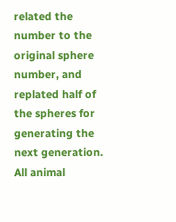related the number to the original sphere number, and replated half of the spheres for generating the next generation. All animal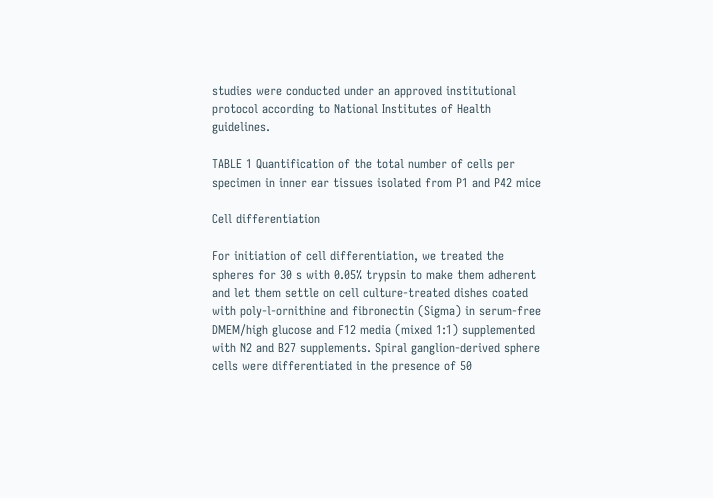studies were conducted under an approved institutional protocol according to National Institutes of Health guidelines.

TABLE 1 Quantification of the total number of cells per specimen in inner ear tissues isolated from P1 and P42 mice

Cell differentiation

For initiation of cell differentiation, we treated the spheres for 30 s with 0.05% trypsin to make them adherent and let them settle on cell culture-treated dishes coated with poly-l-ornithine and fibronectin (Sigma) in serum-free DMEM/high glucose and F12 media (mixed 1:1) supplemented with N2 and B27 supplements. Spiral ganglion-derived sphere cells were differentiated in the presence of 50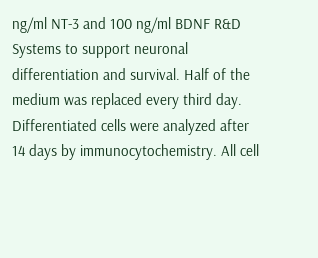ng/ml NT-3 and 100 ng/ml BDNF R&D Systems to support neuronal differentiation and survival. Half of the medium was replaced every third day. Differentiated cells were analyzed after 14 days by immunocytochemistry. All cell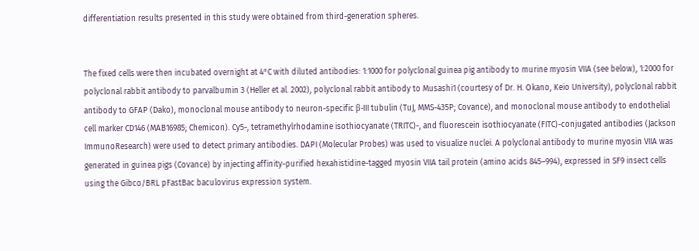differentiation results presented in this study were obtained from third-generation spheres.


The fixed cells were then incubated overnight at 4°C with diluted antibodies: 1:1000 for polyclonal guinea pig antibody to murine myosin VIIA (see below), 1:2000 for polyclonal rabbit antibody to parvalbumin 3 (Heller et al. 2002), polyclonal rabbit antibody to Musashi1 (courtesy of Dr. H. Okano, Keio University), polyclonal rabbit antibody to GFAP (Dako), monoclonal mouse antibody to neuron-specific β-III tubulin (TuJ, MMS-435P; Covance), and monoclonal mouse antibody to endothelial cell marker CD146 (MAB16985; Chemicon). Cy5-, tetramethylrhodamine isothiocyanate (TRITC)-, and fluorescein isothiocyanate (FITC)-conjugated antibodies (Jackson ImmunoResearch) were used to detect primary antibodies. DAPI (Molecular Probes) was used to visualize nuclei. A polyclonal antibody to murine myosin VIIA was generated in guinea pigs (Covance) by injecting affinity-purified hexahistidine-tagged myosin VIIA tail protein (amino acids 845–994), expressed in SF9 insect cells using the Gibco/BRL pFastBac baculovirus expression system.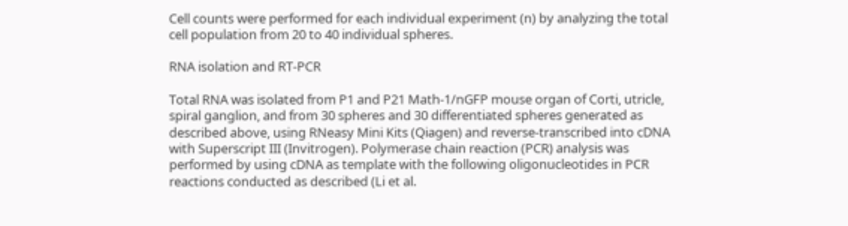Cell counts were performed for each individual experiment (n) by analyzing the total cell population from 20 to 40 individual spheres.

RNA isolation and RT-PCR

Total RNA was isolated from P1 and P21 Math-1/nGFP mouse organ of Corti, utricle, spiral ganglion, and from 30 spheres and 30 differentiated spheres generated as described above, using RNeasy Mini Kits (Qiagen) and reverse-transcribed into cDNA with Superscript III (Invitrogen). Polymerase chain reaction (PCR) analysis was performed by using cDNA as template with the following oligonucleotides in PCR reactions conducted as described (Li et al.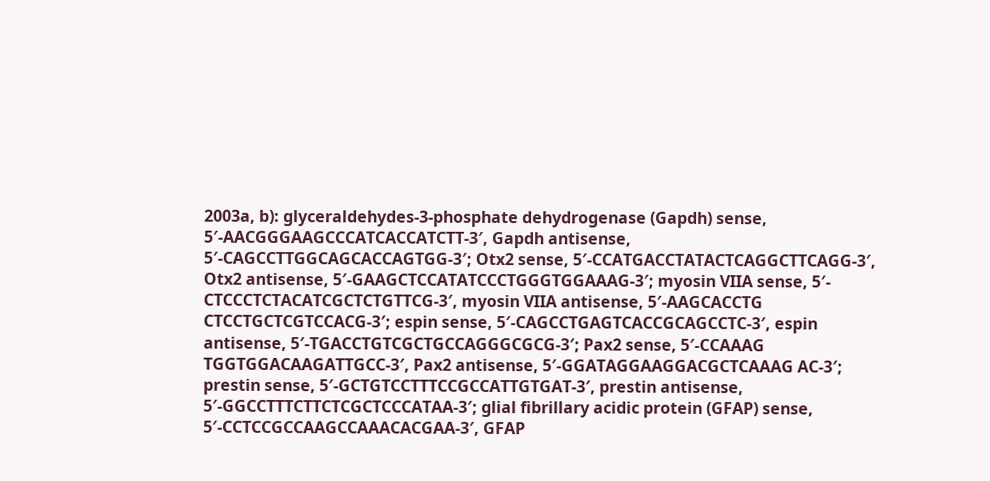2003a, b): glyceraldehydes-3-phosphate dehydrogenase (Gapdh) sense, 5′-AACGGGAAGCCCATCACCATCTT-3′, Gapdh antisense, 5′-CAGCCTTGGCAGCACCAGTGG-3′; Otx2 sense, 5′-CCATGACCTATACTCAGGCTTCAGG-3′, Otx2 antisense, 5′-GAAGCTCCATATCCCTGGGTGGAAAG-3′; myosin VIIA sense, 5′- CTCCCTCTACATCGCTCTGTTCG-3′, myosin VIIA antisense, 5′-AAGCACCTG CTCCTGCTCGTCCACG-3′; espin sense, 5′-CAGCCTGAGTCACCGCAGCCTC-3′, espin antisense, 5′-TGACCTGTCGCTGCCAGGGCGCG-3′; Pax2 sense, 5′-CCAAAG TGGTGGACAAGATTGCC-3′, Pax2 antisense, 5′-GGATAGGAAGGACGCTCAAAG AC-3′; prestin sense, 5′-GCTGTCCTTTCCGCCATTGTGAT-3′, prestin antisense, 5′-GGCCTTTCTTCTCGCTCCCATAA-3′; glial fibrillary acidic protein (GFAP) sense, 5′-CCTCCGCCAAGCCAAACACGAA-3′, GFAP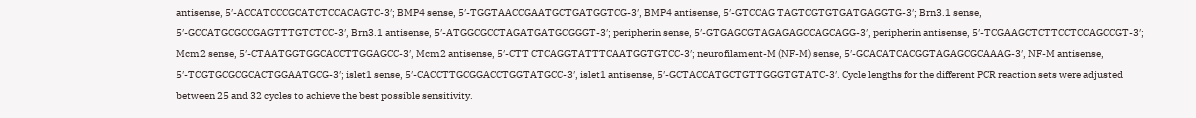antisense, 5′-ACCATCCCGCATCTCCACAGTC-3′; BMP4 sense, 5′-TGGTAACCGAATGCTGATGGTCG-3′, BMP4 antisense, 5′-GTCCAG TAGTCGTGTGATGAGGTG-3′; Brn3.1 sense, 5′-GCCATGCGCCGAGTTTGTCTCC-3′, Brn3.1 antisense, 5′-ATGGCGCCTAGATGATGCGGGT-3′; peripherin sense, 5′-GTGAGCGTAGAGAGCCAGCAGG-3′, peripherin antisense, 5′-TCGAAGCTCTTCCTCCAGCCGT-3′; Mcm2 sense, 5′-CTAATGGTGGCACCTTGGAGCC-3′, Mcm2 antisense, 5′-CTT CTCAGGTATTTCAATGGTGTCC-3′; neurofilament-M (NF-M) sense, 5′-GCACATCACGGTAGAGCGCAAAG-3′, NF-M antisense, 5′-TCGTGCGCGCACTGGAATGCG-3′; islet1 sense, 5′-CACCTTGCGGACCTGGTATGCC-3′, islet1 antisense, 5′-GCTACCATGCTGTTGGGTGTATC-3′. Cycle lengths for the different PCR reaction sets were adjusted between 25 and 32 cycles to achieve the best possible sensitivity.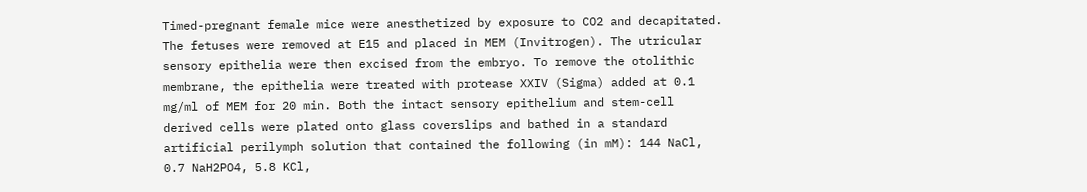Timed-pregnant female mice were anesthetized by exposure to CO2 and decapitated. The fetuses were removed at E15 and placed in MEM (Invitrogen). The utricular sensory epithelia were then excised from the embryo. To remove the otolithic membrane, the epithelia were treated with protease XXIV (Sigma) added at 0.1 mg/ml of MEM for 20 min. Both the intact sensory epithelium and stem-cell derived cells were plated onto glass coverslips and bathed in a standard artificial perilymph solution that contained the following (in mM): 144 NaCl, 0.7 NaH2PO4, 5.8 KCl,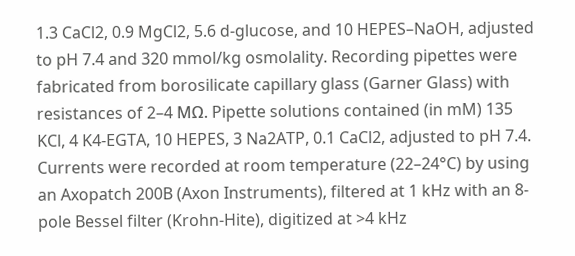1.3 CaCl2, 0.9 MgCl2, 5.6 d-glucose, and 10 HEPES–NaOH, adjusted to pH 7.4 and 320 mmol/kg osmolality. Recording pipettes were fabricated from borosilicate capillary glass (Garner Glass) with resistances of 2–4 MΩ. Pipette solutions contained (in mM) 135 KCl, 4 K4-EGTA, 10 HEPES, 3 Na2ATP, 0.1 CaCl2, adjusted to pH 7.4. Currents were recorded at room temperature (22–24°C) by using an Axopatch 200B (Axon Instruments), filtered at 1 kHz with an 8-pole Bessel filter (Krohn-Hite), digitized at >4 kHz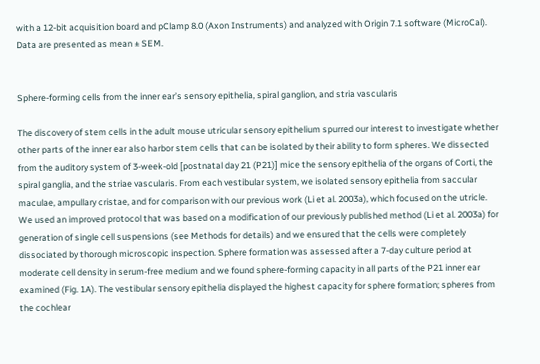with a 12-bit acquisition board and pClamp 8.0 (Axon Instruments) and analyzed with Origin 7.1 software (MicroCal). Data are presented as mean ± SEM.


Sphere-forming cells from the inner ear’s sensory epithelia, spiral ganglion, and stria vascularis

The discovery of stem cells in the adult mouse utricular sensory epithelium spurred our interest to investigate whether other parts of the inner ear also harbor stem cells that can be isolated by their ability to form spheres. We dissected from the auditory system of 3-week-old [postnatal day 21 (P21)] mice the sensory epithelia of the organs of Corti, the spiral ganglia, and the striae vascularis. From each vestibular system, we isolated sensory epithelia from saccular maculae, ampullary cristae, and for comparison with our previous work (Li et al. 2003a), which focused on the utricle. We used an improved protocol that was based on a modification of our previously published method (Li et al. 2003a) for generation of single cell suspensions (see Methods for details) and we ensured that the cells were completely dissociated by thorough microscopic inspection. Sphere formation was assessed after a 7-day culture period at moderate cell density in serum-free medium and we found sphere-forming capacity in all parts of the P21 inner ear examined (Fig. 1A). The vestibular sensory epithelia displayed the highest capacity for sphere formation; spheres from the cochlear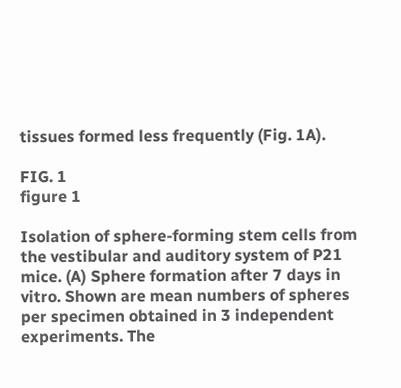tissues formed less frequently (Fig. 1A).

FIG. 1
figure 1

Isolation of sphere-forming stem cells from the vestibular and auditory system of P21 mice. (A) Sphere formation after 7 days in vitro. Shown are mean numbers of spheres per specimen obtained in 3 independent experiments. The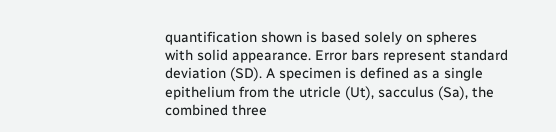quantification shown is based solely on spheres with solid appearance. Error bars represent standard deviation (SD). A specimen is defined as a single epithelium from the utricle (Ut), sacculus (Sa), the combined three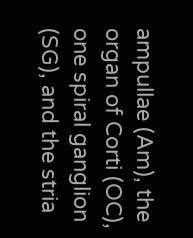ampullae (Am), the organ of Corti (OC), one spiral ganglion (SG), and the stria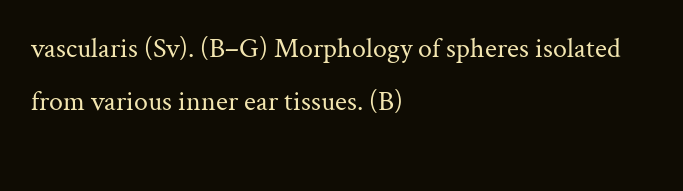vascularis (Sv). (B–G) Morphology of spheres isolated from various inner ear tissues. (B)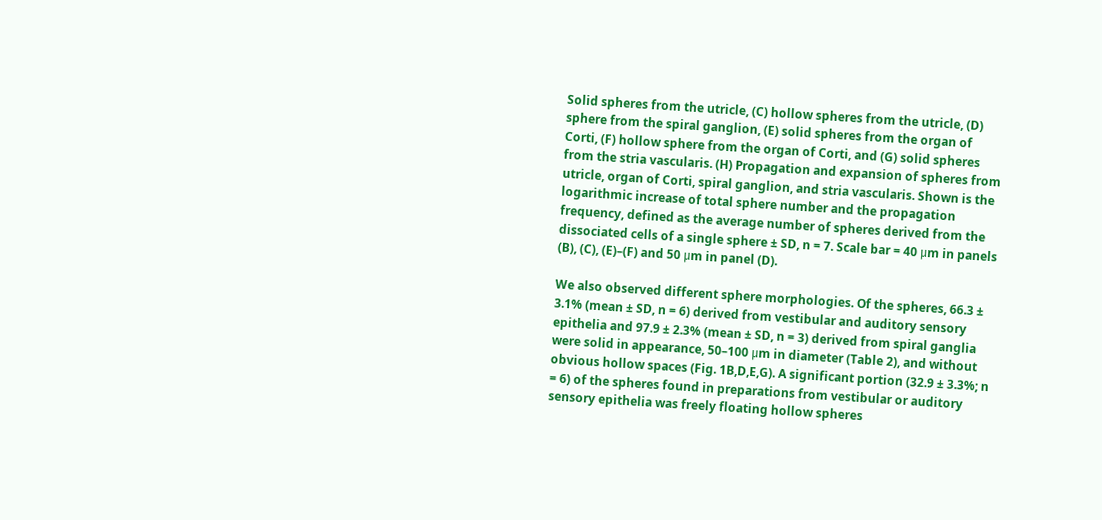Solid spheres from the utricle, (C) hollow spheres from the utricle, (D) sphere from the spiral ganglion, (E) solid spheres from the organ of Corti, (F) hollow sphere from the organ of Corti, and (G) solid spheres from the stria vascularis. (H) Propagation and expansion of spheres from utricle, organ of Corti, spiral ganglion, and stria vascularis. Shown is the logarithmic increase of total sphere number and the propagation frequency, defined as the average number of spheres derived from the dissociated cells of a single sphere ± SD, n = 7. Scale bar = 40 μm in panels (B), (C), (E)–(F) and 50 μm in panel (D).

We also observed different sphere morphologies. Of the spheres, 66.3 ± 3.1% (mean ± SD, n = 6) derived from vestibular and auditory sensory epithelia and 97.9 ± 2.3% (mean ± SD, n = 3) derived from spiral ganglia were solid in appearance, 50–100 μm in diameter (Table 2), and without obvious hollow spaces (Fig. 1B,D,E,G). A significant portion (32.9 ± 3.3%; n = 6) of the spheres found in preparations from vestibular or auditory sensory epithelia was freely floating hollow spheres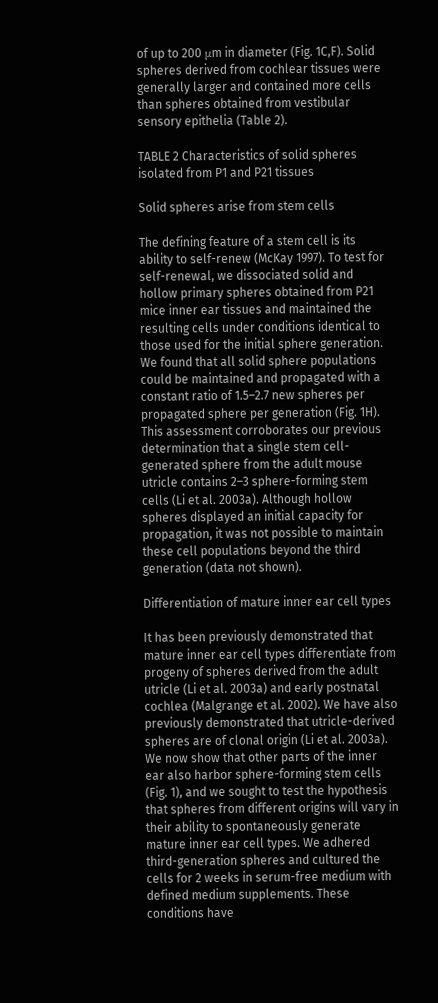of up to 200 μm in diameter (Fig. 1C,F). Solid spheres derived from cochlear tissues were generally larger and contained more cells than spheres obtained from vestibular sensory epithelia (Table 2).

TABLE 2 Characteristics of solid spheres isolated from P1 and P21 tissues

Solid spheres arise from stem cells

The defining feature of a stem cell is its ability to self-renew (McKay 1997). To test for self-renewal, we dissociated solid and hollow primary spheres obtained from P21 mice inner ear tissues and maintained the resulting cells under conditions identical to those used for the initial sphere generation. We found that all solid sphere populations could be maintained and propagated with a constant ratio of 1.5–2.7 new spheres per propagated sphere per generation (Fig. 1H). This assessment corroborates our previous determination that a single stem cell-generated sphere from the adult mouse utricle contains 2–3 sphere-forming stem cells (Li et al. 2003a). Although hollow spheres displayed an initial capacity for propagation, it was not possible to maintain these cell populations beyond the third generation (data not shown).

Differentiation of mature inner ear cell types

It has been previously demonstrated that mature inner ear cell types differentiate from progeny of spheres derived from the adult utricle (Li et al. 2003a) and early postnatal cochlea (Malgrange et al. 2002). We have also previously demonstrated that utricle-derived spheres are of clonal origin (Li et al. 2003a). We now show that other parts of the inner ear also harbor sphere-forming stem cells (Fig. 1), and we sought to test the hypothesis that spheres from different origins will vary in their ability to spontaneously generate mature inner ear cell types. We adhered third-generation spheres and cultured the cells for 2 weeks in serum-free medium with defined medium supplements. These conditions have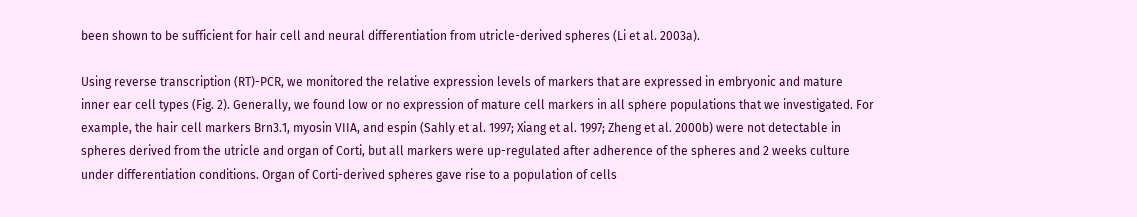been shown to be sufficient for hair cell and neural differentiation from utricle-derived spheres (Li et al. 2003a).

Using reverse transcription (RT)-PCR, we monitored the relative expression levels of markers that are expressed in embryonic and mature inner ear cell types (Fig. 2). Generally, we found low or no expression of mature cell markers in all sphere populations that we investigated. For example, the hair cell markers Brn3.1, myosin VIIA, and espin (Sahly et al. 1997; Xiang et al. 1997; Zheng et al. 2000b) were not detectable in spheres derived from the utricle and organ of Corti, but all markers were up-regulated after adherence of the spheres and 2 weeks culture under differentiation conditions. Organ of Corti-derived spheres gave rise to a population of cells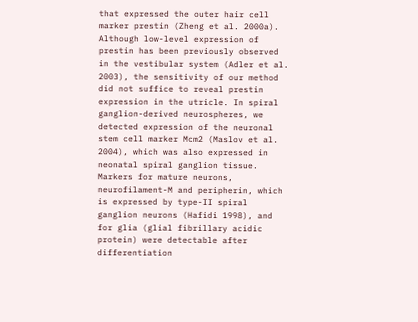that expressed the outer hair cell marker prestin (Zheng et al. 2000a). Although low-level expression of prestin has been previously observed in the vestibular system (Adler et al. 2003), the sensitivity of our method did not suffice to reveal prestin expression in the utricle. In spiral ganglion-derived neurospheres, we detected expression of the neuronal stem cell marker Mcm2 (Maslov et al. 2004), which was also expressed in neonatal spiral ganglion tissue. Markers for mature neurons, neurofilament-M and peripherin, which is expressed by type-II spiral ganglion neurons (Hafidi 1998), and for glia (glial fibrillary acidic protein) were detectable after differentiation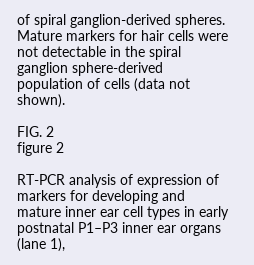of spiral ganglion-derived spheres. Mature markers for hair cells were not detectable in the spiral ganglion sphere-derived population of cells (data not shown).

FIG. 2
figure 2

RT-PCR analysis of expression of markers for developing and mature inner ear cell types in early postnatal P1–P3 inner ear organs (lane 1),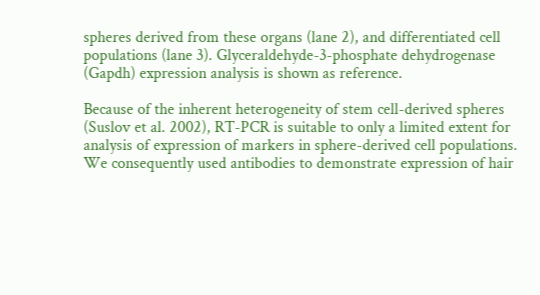spheres derived from these organs (lane 2), and differentiated cell populations (lane 3). Glyceraldehyde-3-phosphate dehydrogenase (Gapdh) expression analysis is shown as reference.

Because of the inherent heterogeneity of stem cell-derived spheres (Suslov et al. 2002), RT-PCR is suitable to only a limited extent for analysis of expression of markers in sphere-derived cell populations. We consequently used antibodies to demonstrate expression of hair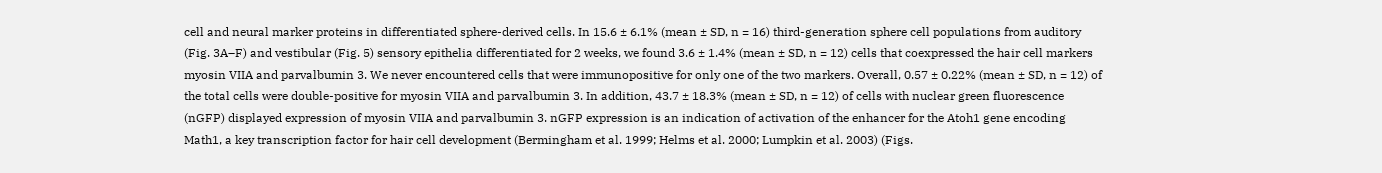cell and neural marker proteins in differentiated sphere-derived cells. In 15.6 ± 6.1% (mean ± SD, n = 16) third-generation sphere cell populations from auditory (Fig. 3A–F) and vestibular (Fig. 5) sensory epithelia differentiated for 2 weeks, we found 3.6 ± 1.4% (mean ± SD, n = 12) cells that coexpressed the hair cell markers myosin VIIA and parvalbumin 3. We never encountered cells that were immunopositive for only one of the two markers. Overall, 0.57 ± 0.22% (mean ± SD, n = 12) of the total cells were double-positive for myosin VIIA and parvalbumin 3. In addition, 43.7 ± 18.3% (mean ± SD, n = 12) of cells with nuclear green fluorescence (nGFP) displayed expression of myosin VIIA and parvalbumin 3. nGFP expression is an indication of activation of the enhancer for the Atoh1 gene encoding Math1, a key transcription factor for hair cell development (Bermingham et al. 1999; Helms et al. 2000; Lumpkin et al. 2003) (Figs.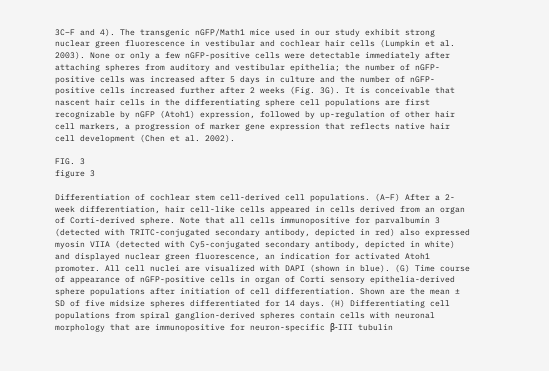3C–F and 4). The transgenic nGFP/Math1 mice used in our study exhibit strong nuclear green fluorescence in vestibular and cochlear hair cells (Lumpkin et al. 2003). None or only a few nGFP-positive cells were detectable immediately after attaching spheres from auditory and vestibular epithelia; the number of nGFP-positive cells was increased after 5 days in culture and the number of nGFP-positive cells increased further after 2 weeks (Fig. 3G). It is conceivable that nascent hair cells in the differentiating sphere cell populations are first recognizable by nGFP (Atoh1) expression, followed by up-regulation of other hair cell markers, a progression of marker gene expression that reflects native hair cell development (Chen et al. 2002).

FIG. 3
figure 3

Differentiation of cochlear stem cell-derived cell populations. (A–F) After a 2-week differentiation, hair cell-like cells appeared in cells derived from an organ of Corti-derived sphere. Note that all cells immunopositive for parvalbumin 3 (detected with TRITC-conjugated secondary antibody, depicted in red) also expressed myosin VIIA (detected with Cy5-conjugated secondary antibody, depicted in white) and displayed nuclear green fluorescence, an indication for activated Atoh1 promoter. All cell nuclei are visualized with DAPI (shown in blue). (G) Time course of appearance of nGFP-positive cells in organ of Corti sensory epithelia-derived sphere populations after initiation of cell differentiation. Shown are the mean ± SD of five midsize spheres differentiated for 14 days. (H) Differentiating cell populations from spiral ganglion-derived spheres contain cells with neuronal morphology that are immunopositive for neuron-specific β-III tubulin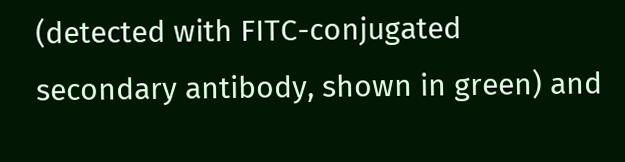(detected with FITC-conjugated secondary antibody, shown in green) and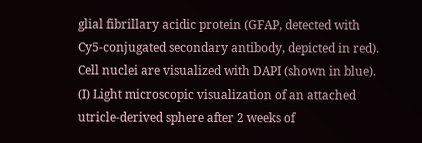glial fibrillary acidic protein (GFAP, detected with Cy5-conjugated secondary antibody, depicted in red). Cell nuclei are visualized with DAPI (shown in blue). (I) Light microscopic visualization of an attached utricle-derived sphere after 2 weeks of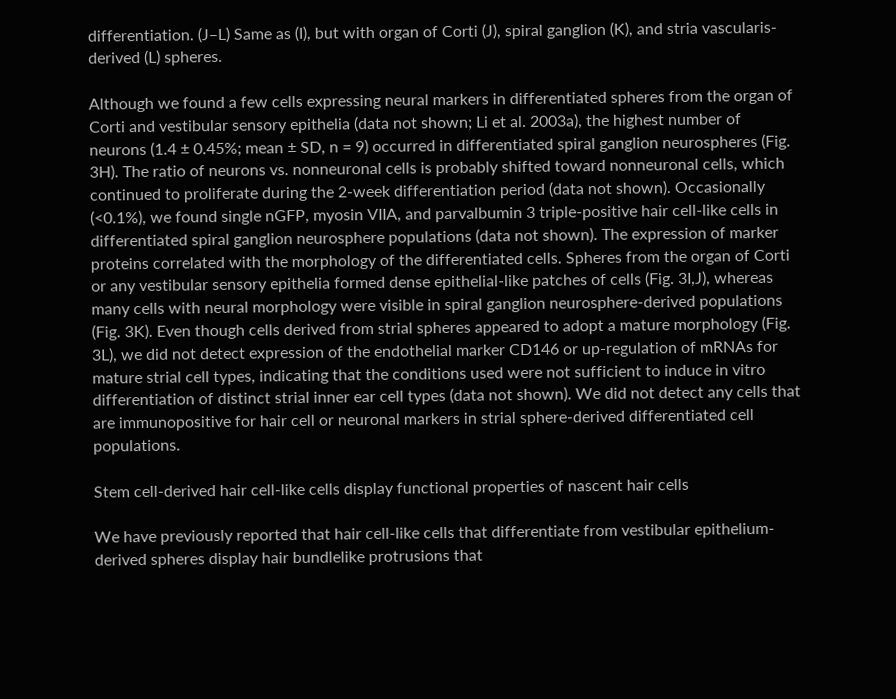differentiation. (J–L) Same as (I), but with organ of Corti (J), spiral ganglion (K), and stria vascularis-derived (L) spheres.

Although we found a few cells expressing neural markers in differentiated spheres from the organ of Corti and vestibular sensory epithelia (data not shown; Li et al. 2003a), the highest number of neurons (1.4 ± 0.45%; mean ± SD, n = 9) occurred in differentiated spiral ganglion neurospheres (Fig. 3H). The ratio of neurons vs. nonneuronal cells is probably shifted toward nonneuronal cells, which continued to proliferate during the 2-week differentiation period (data not shown). Occasionally (<0.1%), we found single nGFP, myosin VIIA, and parvalbumin 3 triple-positive hair cell-like cells in differentiated spiral ganglion neurosphere populations (data not shown). The expression of marker proteins correlated with the morphology of the differentiated cells. Spheres from the organ of Corti or any vestibular sensory epithelia formed dense epithelial-like patches of cells (Fig. 3I,J), whereas many cells with neural morphology were visible in spiral ganglion neurosphere-derived populations (Fig. 3K). Even though cells derived from strial spheres appeared to adopt a mature morphology (Fig. 3L), we did not detect expression of the endothelial marker CD146 or up-regulation of mRNAs for mature strial cell types, indicating that the conditions used were not sufficient to induce in vitro differentiation of distinct strial inner ear cell types (data not shown). We did not detect any cells that are immunopositive for hair cell or neuronal markers in strial sphere-derived differentiated cell populations.

Stem cell-derived hair cell-like cells display functional properties of nascent hair cells

We have previously reported that hair cell-like cells that differentiate from vestibular epithelium-derived spheres display hair bundlelike protrusions that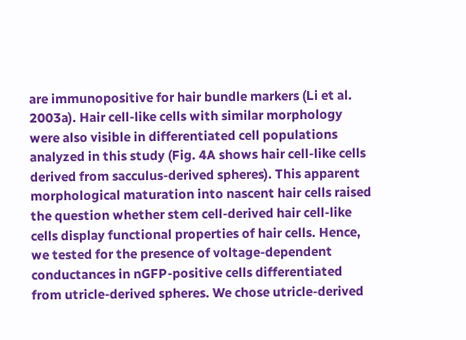are immunopositive for hair bundle markers (Li et al. 2003a). Hair cell-like cells with similar morphology were also visible in differentiated cell populations analyzed in this study (Fig. 4A shows hair cell-like cells derived from sacculus-derived spheres). This apparent morphological maturation into nascent hair cells raised the question whether stem cell-derived hair cell-like cells display functional properties of hair cells. Hence, we tested for the presence of voltage-dependent conductances in nGFP-positive cells differentiated from utricle-derived spheres. We chose utricle-derived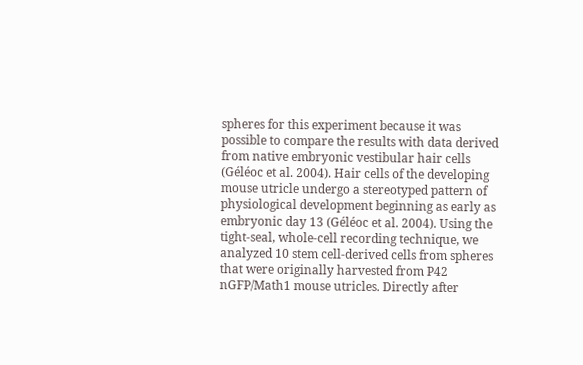spheres for this experiment because it was possible to compare the results with data derived from native embryonic vestibular hair cells (Géléoc et al. 2004). Hair cells of the developing mouse utricle undergo a stereotyped pattern of physiological development beginning as early as embryonic day 13 (Géléoc et al. 2004). Using the tight-seal, whole-cell recording technique, we analyzed 10 stem cell-derived cells from spheres that were originally harvested from P42 nGFP/Math1 mouse utricles. Directly after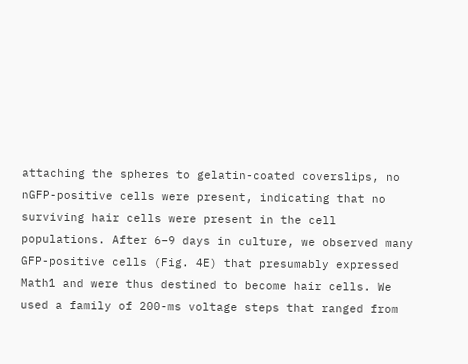attaching the spheres to gelatin-coated coverslips, no nGFP-positive cells were present, indicating that no surviving hair cells were present in the cell populations. After 6–9 days in culture, we observed many GFP-positive cells (Fig. 4E) that presumably expressed Math1 and were thus destined to become hair cells. We used a family of 200-ms voltage steps that ranged from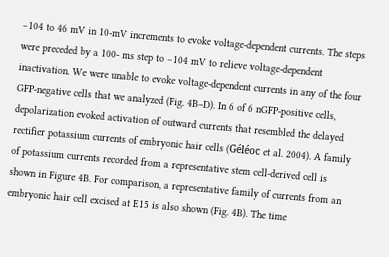−104 to 46 mV in 10-mV increments to evoke voltage-dependent currents. The steps were preceded by a 100- ms step to −104 mV to relieve voltage-dependent inactivation. We were unable to evoke voltage-dependent currents in any of the four GFP-negative cells that we analyzed (Fig. 4B–D). In 6 of 6 nGFP-positive cells, depolarization evoked activation of outward currents that resembled the delayed rectifier potassium currents of embryonic hair cells (Géléoc et al. 2004). A family of potassium currents recorded from a representative stem cell-derived cell is shown in Figure 4B. For comparison, a representative family of currents from an embryonic hair cell excised at E15 is also shown (Fig. 4B). The time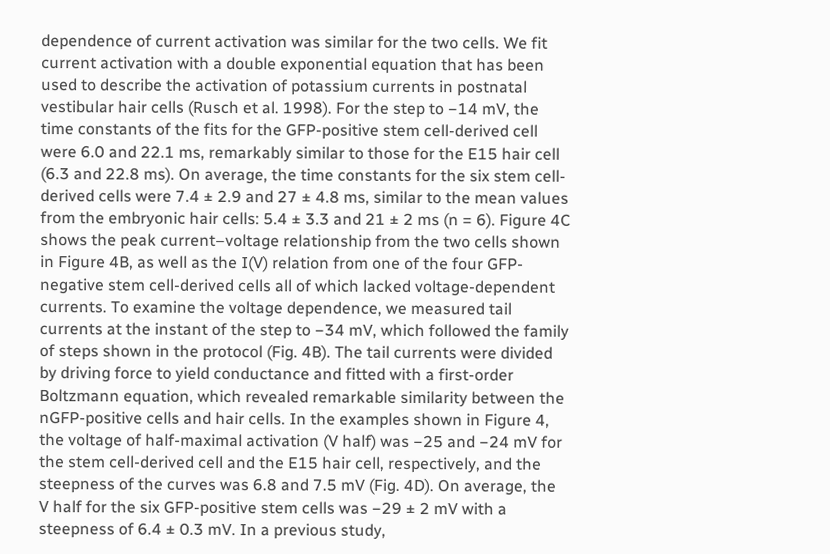dependence of current activation was similar for the two cells. We fit current activation with a double exponential equation that has been used to describe the activation of potassium currents in postnatal vestibular hair cells (Rusch et al. 1998). For the step to −14 mV, the time constants of the fits for the GFP-positive stem cell-derived cell were 6.0 and 22.1 ms, remarkably similar to those for the E15 hair cell (6.3 and 22.8 ms). On average, the time constants for the six stem cell-derived cells were 7.4 ± 2.9 and 27 ± 4.8 ms, similar to the mean values from the embryonic hair cells: 5.4 ± 3.3 and 21 ± 2 ms (n = 6). Figure 4C shows the peak current–voltage relationship from the two cells shown in Figure 4B, as well as the I(V) relation from one of the four GFP-negative stem cell-derived cells all of which lacked voltage-dependent currents. To examine the voltage dependence, we measured tail currents at the instant of the step to −34 mV, which followed the family of steps shown in the protocol (Fig. 4B). The tail currents were divided by driving force to yield conductance and fitted with a first-order Boltzmann equation, which revealed remarkable similarity between the nGFP-positive cells and hair cells. In the examples shown in Figure 4, the voltage of half-maximal activation (V half) was −25 and −24 mV for the stem cell-derived cell and the E15 hair cell, respectively, and the steepness of the curves was 6.8 and 7.5 mV (Fig. 4D). On average, the V half for the six GFP-positive stem cells was −29 ± 2 mV with a steepness of 6.4 ± 0.3 mV. In a previous study,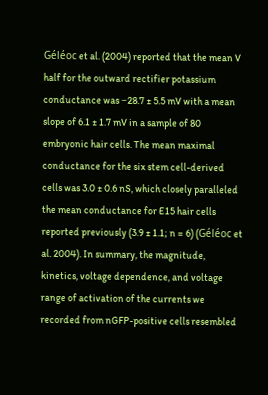Géléoc et al. (2004) reported that the mean V half for the outward rectifier potassium conductance was −28.7 ± 5.5 mV with a mean slope of 6.1 ± 1.7 mV in a sample of 80 embryonic hair cells. The mean maximal conductance for the six stem cell-derived cells was 3.0 ± 0.6 nS, which closely paralleled the mean conductance for E15 hair cells reported previously (3.9 ± 1.1; n = 6) (Géléoc et al. 2004). In summary, the magnitude, kinetics, voltage dependence, and voltage range of activation of the currents we recorded from nGFP-positive cells resembled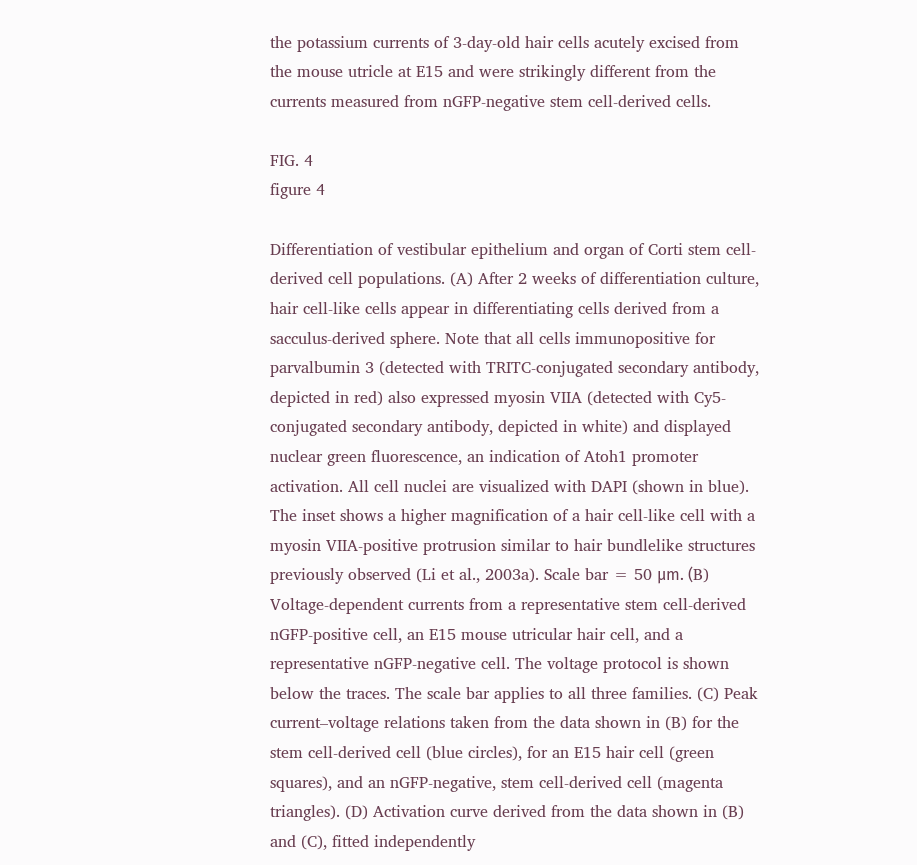the potassium currents of 3-day-old hair cells acutely excised from the mouse utricle at E15 and were strikingly different from the currents measured from nGFP-negative stem cell-derived cells.

FIG. 4
figure 4

Differentiation of vestibular epithelium and organ of Corti stem cell-derived cell populations. (A) After 2 weeks of differentiation culture, hair cell-like cells appear in differentiating cells derived from a sacculus-derived sphere. Note that all cells immunopositive for parvalbumin 3 (detected with TRITC-conjugated secondary antibody, depicted in red) also expressed myosin VIIA (detected with Cy5-conjugated secondary antibody, depicted in white) and displayed nuclear green fluorescence, an indication of Atoh1 promoter activation. All cell nuclei are visualized with DAPI (shown in blue). The inset shows a higher magnification of a hair cell-like cell with a myosin VIIA-positive protrusion similar to hair bundlelike structures previously observed (Li et al., 2003a). Scale bar = 50 μm. (B) Voltage-dependent currents from a representative stem cell-derived nGFP-positive cell, an E15 mouse utricular hair cell, and a representative nGFP-negative cell. The voltage protocol is shown below the traces. The scale bar applies to all three families. (C) Peak current–voltage relations taken from the data shown in (B) for the stem cell-derived cell (blue circles), for an E15 hair cell (green squares), and an nGFP-negative, stem cell-derived cell (magenta triangles). (D) Activation curve derived from the data shown in (B) and (C), fitted independently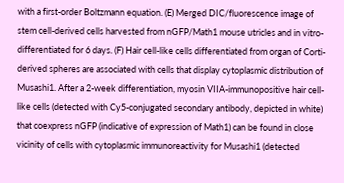with a first-order Boltzmann equation. (E) Merged DIC/fluorescence image of stem cell-derived cells harvested from nGFP/Math1 mouse utricles and in vitro-differentiated for 6 days. (F) Hair cell-like cells differentiated from organ of Corti-derived spheres are associated with cells that display cytoplasmic distribution of Musashi1. After a 2-week differentiation, myosin VIIA-immunopositive hair cell-like cells (detected with Cy5-conjugated secondary antibody, depicted in white) that coexpress nGFP (indicative of expression of Math1) can be found in close vicinity of cells with cytoplasmic immunoreactivity for Musashi1 (detected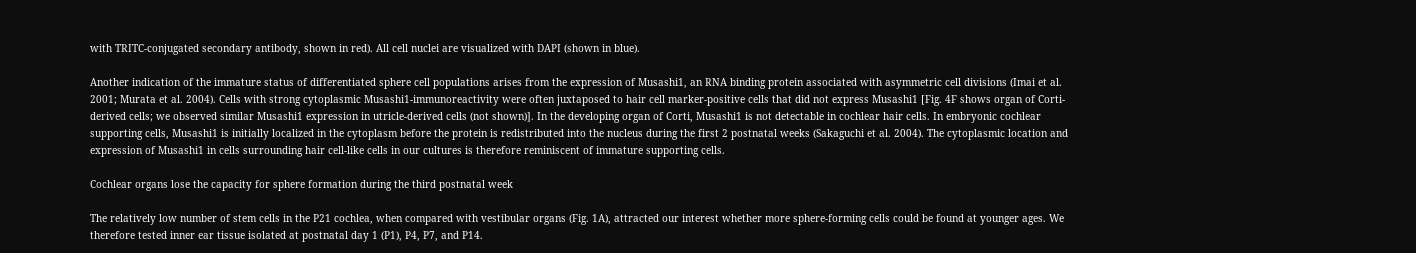with TRITC-conjugated secondary antibody, shown in red). All cell nuclei are visualized with DAPI (shown in blue).

Another indication of the immature status of differentiated sphere cell populations arises from the expression of Musashi1, an RNA binding protein associated with asymmetric cell divisions (Imai et al. 2001; Murata et al. 2004). Cells with strong cytoplasmic Musashi1-immunoreactivity were often juxtaposed to hair cell marker-positive cells that did not express Musashi1 [Fig. 4F shows organ of Corti-derived cells; we observed similar Musashi1 expression in utricle-derived cells (not shown)]. In the developing organ of Corti, Musashi1 is not detectable in cochlear hair cells. In embryonic cochlear supporting cells, Musashi1 is initially localized in the cytoplasm before the protein is redistributed into the nucleus during the first 2 postnatal weeks (Sakaguchi et al. 2004). The cytoplasmic location and expression of Musashi1 in cells surrounding hair cell-like cells in our cultures is therefore reminiscent of immature supporting cells.

Cochlear organs lose the capacity for sphere formation during the third postnatal week

The relatively low number of stem cells in the P21 cochlea, when compared with vestibular organs (Fig. 1A), attracted our interest whether more sphere-forming cells could be found at younger ages. We therefore tested inner ear tissue isolated at postnatal day 1 (P1), P4, P7, and P14.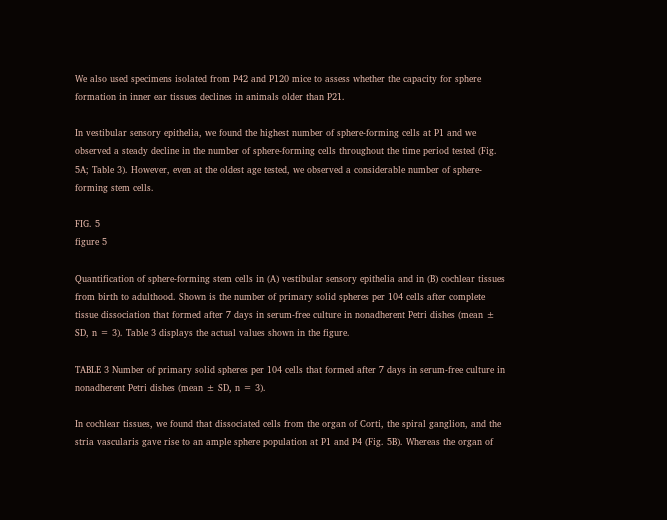We also used specimens isolated from P42 and P120 mice to assess whether the capacity for sphere formation in inner ear tissues declines in animals older than P21.

In vestibular sensory epithelia, we found the highest number of sphere-forming cells at P1 and we observed a steady decline in the number of sphere-forming cells throughout the time period tested (Fig. 5A; Table 3). However, even at the oldest age tested, we observed a considerable number of sphere-forming stem cells.

FIG. 5
figure 5

Quantification of sphere-forming stem cells in (A) vestibular sensory epithelia and in (B) cochlear tissues from birth to adulthood. Shown is the number of primary solid spheres per 104 cells after complete tissue dissociation that formed after 7 days in serum-free culture in nonadherent Petri dishes (mean ± SD, n = 3). Table 3 displays the actual values shown in the figure.

TABLE 3 Number of primary solid spheres per 104 cells that formed after 7 days in serum-free culture in nonadherent Petri dishes (mean ± SD, n = 3).

In cochlear tissues, we found that dissociated cells from the organ of Corti, the spiral ganglion, and the stria vascularis gave rise to an ample sphere population at P1 and P4 (Fig. 5B). Whereas the organ of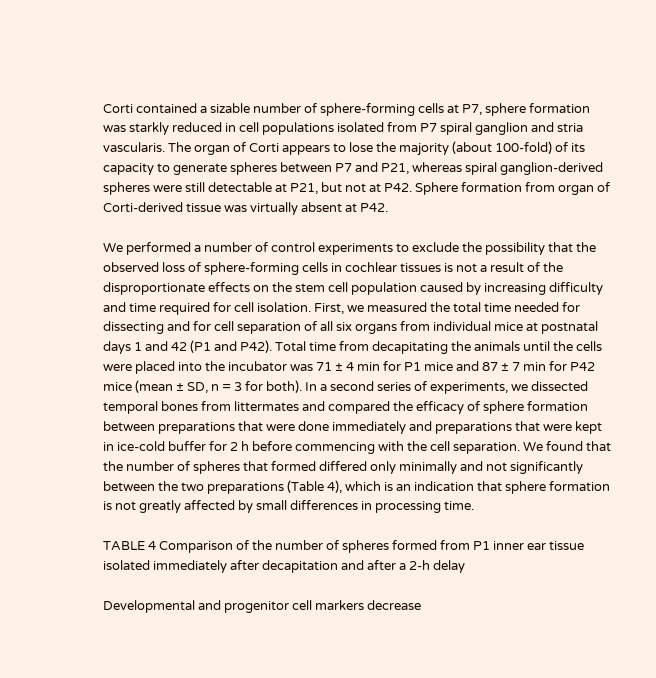Corti contained a sizable number of sphere-forming cells at P7, sphere formation was starkly reduced in cell populations isolated from P7 spiral ganglion and stria vascularis. The organ of Corti appears to lose the majority (about 100-fold) of its capacity to generate spheres between P7 and P21, whereas spiral ganglion-derived spheres were still detectable at P21, but not at P42. Sphere formation from organ of Corti-derived tissue was virtually absent at P42.

We performed a number of control experiments to exclude the possibility that the observed loss of sphere-forming cells in cochlear tissues is not a result of the disproportionate effects on the stem cell population caused by increasing difficulty and time required for cell isolation. First, we measured the total time needed for dissecting and for cell separation of all six organs from individual mice at postnatal days 1 and 42 (P1 and P42). Total time from decapitating the animals until the cells were placed into the incubator was 71 ± 4 min for P1 mice and 87 ± 7 min for P42 mice (mean ± SD, n = 3 for both). In a second series of experiments, we dissected temporal bones from littermates and compared the efficacy of sphere formation between preparations that were done immediately and preparations that were kept in ice-cold buffer for 2 h before commencing with the cell separation. We found that the number of spheres that formed differed only minimally and not significantly between the two preparations (Table 4), which is an indication that sphere formation is not greatly affected by small differences in processing time.

TABLE 4 Comparison of the number of spheres formed from P1 inner ear tissue isolated immediately after decapitation and after a 2-h delay

Developmental and progenitor cell markers decrease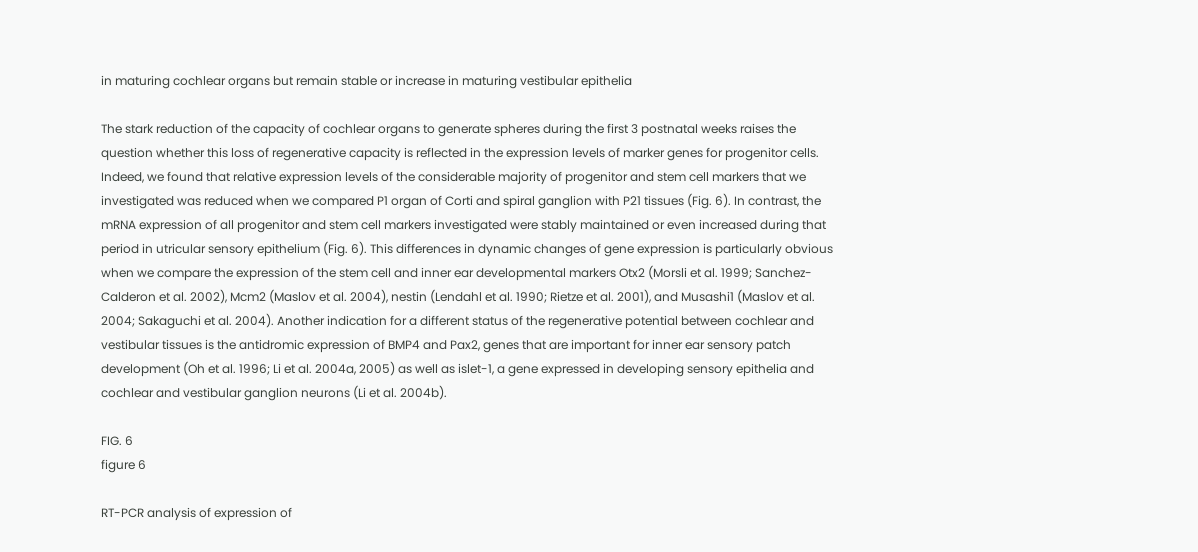in maturing cochlear organs but remain stable or increase in maturing vestibular epithelia

The stark reduction of the capacity of cochlear organs to generate spheres during the first 3 postnatal weeks raises the question whether this loss of regenerative capacity is reflected in the expression levels of marker genes for progenitor cells. Indeed, we found that relative expression levels of the considerable majority of progenitor and stem cell markers that we investigated was reduced when we compared P1 organ of Corti and spiral ganglion with P21 tissues (Fig. 6). In contrast, the mRNA expression of all progenitor and stem cell markers investigated were stably maintained or even increased during that period in utricular sensory epithelium (Fig. 6). This differences in dynamic changes of gene expression is particularly obvious when we compare the expression of the stem cell and inner ear developmental markers Otx2 (Morsli et al. 1999; Sanchez-Calderon et al. 2002), Mcm2 (Maslov et al. 2004), nestin (Lendahl et al. 1990; Rietze et al. 2001), and Musashi1 (Maslov et al. 2004; Sakaguchi et al. 2004). Another indication for a different status of the regenerative potential between cochlear and vestibular tissues is the antidromic expression of BMP4 and Pax2, genes that are important for inner ear sensory patch development (Oh et al. 1996; Li et al. 2004a, 2005) as well as islet-1, a gene expressed in developing sensory epithelia and cochlear and vestibular ganglion neurons (Li et al. 2004b).

FIG. 6
figure 6

RT-PCR analysis of expression of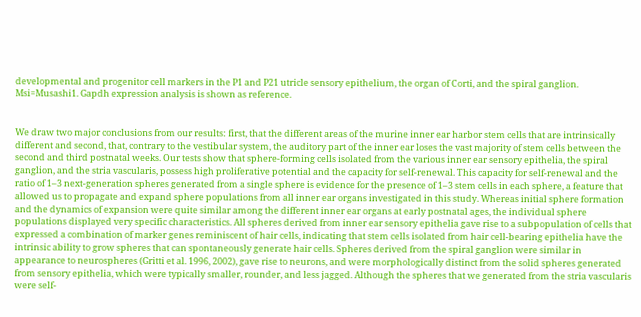developmental and progenitor cell markers in the P1 and P21 utricle sensory epithelium, the organ of Corti, and the spiral ganglion. Msi=Musashi1. Gapdh expression analysis is shown as reference.


We draw two major conclusions from our results: first, that the different areas of the murine inner ear harbor stem cells that are intrinsically different and second, that, contrary to the vestibular system, the auditory part of the inner ear loses the vast majority of stem cells between the second and third postnatal weeks. Our tests show that sphere-forming cells isolated from the various inner ear sensory epithelia, the spiral ganglion, and the stria vascularis, possess high proliferative potential and the capacity for self-renewal. This capacity for self-renewal and the ratio of 1–3 next-generation spheres generated from a single sphere is evidence for the presence of 1–3 stem cells in each sphere, a feature that allowed us to propagate and expand sphere populations from all inner ear organs investigated in this study. Whereas initial sphere formation and the dynamics of expansion were quite similar among the different inner ear organs at early postnatal ages, the individual sphere populations displayed very specific characteristics. All spheres derived from inner ear sensory epithelia gave rise to a subpopulation of cells that expressed a combination of marker genes reminiscent of hair cells, indicating that stem cells isolated from hair cell-bearing epithelia have the intrinsic ability to grow spheres that can spontaneously generate hair cells. Spheres derived from the spiral ganglion were similar in appearance to neurospheres (Gritti et al. 1996, 2002), gave rise to neurons, and were morphologically distinct from the solid spheres generated from sensory epithelia, which were typically smaller, rounder, and less jagged. Although the spheres that we generated from the stria vascularis were self-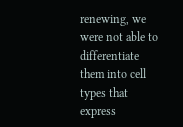renewing, we were not able to differentiate them into cell types that express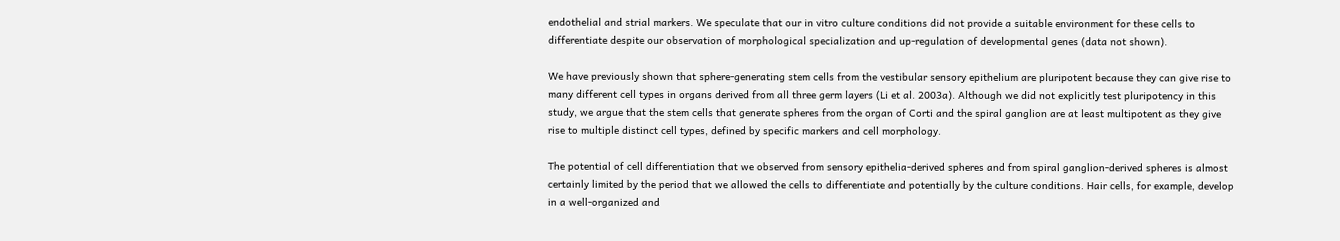endothelial and strial markers. We speculate that our in vitro culture conditions did not provide a suitable environment for these cells to differentiate despite our observation of morphological specialization and up-regulation of developmental genes (data not shown).

We have previously shown that sphere-generating stem cells from the vestibular sensory epithelium are pluripotent because they can give rise to many different cell types in organs derived from all three germ layers (Li et al. 2003a). Although we did not explicitly test pluripotency in this study, we argue that the stem cells that generate spheres from the organ of Corti and the spiral ganglion are at least multipotent as they give rise to multiple distinct cell types, defined by specific markers and cell morphology.

The potential of cell differentiation that we observed from sensory epithelia-derived spheres and from spiral ganglion-derived spheres is almost certainly limited by the period that we allowed the cells to differentiate and potentially by the culture conditions. Hair cells, for example, develop in a well-organized and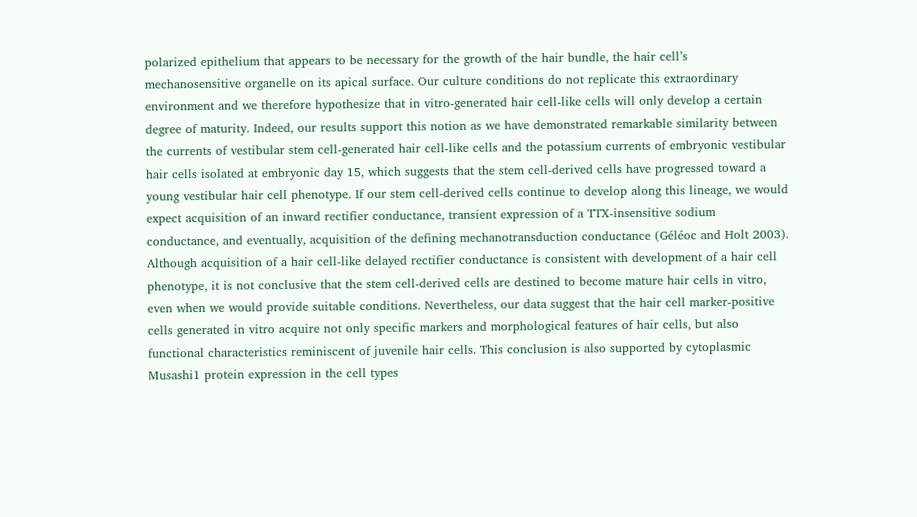polarized epithelium that appears to be necessary for the growth of the hair bundle, the hair cell’s mechanosensitive organelle on its apical surface. Our culture conditions do not replicate this extraordinary environment and we therefore hypothesize that in vitro-generated hair cell-like cells will only develop a certain degree of maturity. Indeed, our results support this notion as we have demonstrated remarkable similarity between the currents of vestibular stem cell-generated hair cell-like cells and the potassium currents of embryonic vestibular hair cells isolated at embryonic day 15, which suggests that the stem cell-derived cells have progressed toward a young vestibular hair cell phenotype. If our stem cell-derived cells continue to develop along this lineage, we would expect acquisition of an inward rectifier conductance, transient expression of a TTX-insensitive sodium conductance, and eventually, acquisition of the defining mechanotransduction conductance (Géléoc and Holt 2003). Although acquisition of a hair cell-like delayed rectifier conductance is consistent with development of a hair cell phenotype, it is not conclusive that the stem cell-derived cells are destined to become mature hair cells in vitro, even when we would provide suitable conditions. Nevertheless, our data suggest that the hair cell marker-positive cells generated in vitro acquire not only specific markers and morphological features of hair cells, but also functional characteristics reminiscent of juvenile hair cells. This conclusion is also supported by cytoplasmic Musashi1 protein expression in the cell types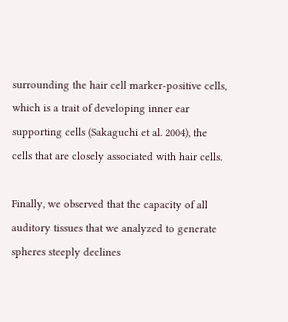surrounding the hair cell marker-positive cells, which is a trait of developing inner ear supporting cells (Sakaguchi et al. 2004), the cells that are closely associated with hair cells.

Finally, we observed that the capacity of all auditory tissues that we analyzed to generate spheres steeply declines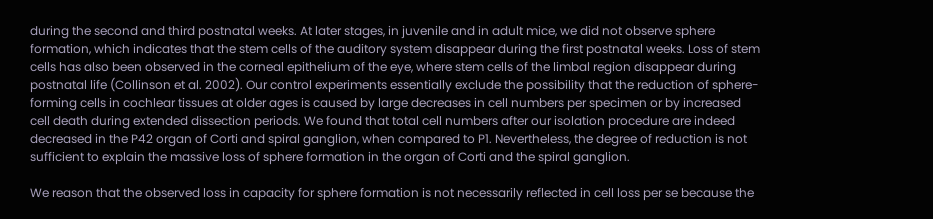during the second and third postnatal weeks. At later stages, in juvenile and in adult mice, we did not observe sphere formation, which indicates that the stem cells of the auditory system disappear during the first postnatal weeks. Loss of stem cells has also been observed in the corneal epithelium of the eye, where stem cells of the limbal region disappear during postnatal life (Collinson et al. 2002). Our control experiments essentially exclude the possibility that the reduction of sphere-forming cells in cochlear tissues at older ages is caused by large decreases in cell numbers per specimen or by increased cell death during extended dissection periods. We found that total cell numbers after our isolation procedure are indeed decreased in the P42 organ of Corti and spiral ganglion, when compared to P1. Nevertheless, the degree of reduction is not sufficient to explain the massive loss of sphere formation in the organ of Corti and the spiral ganglion.

We reason that the observed loss in capacity for sphere formation is not necessarily reflected in cell loss per se because the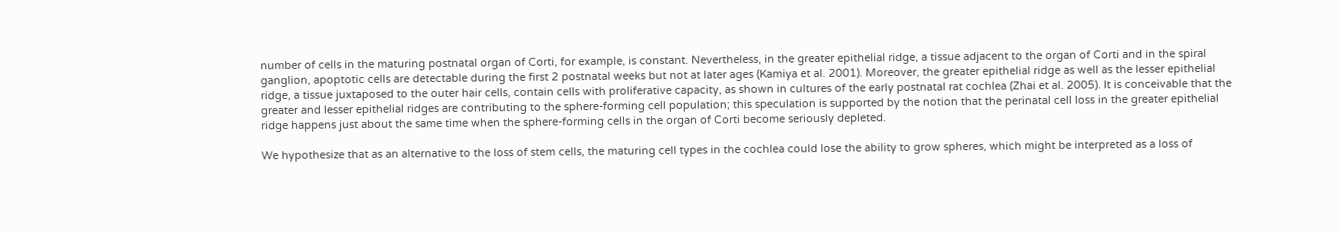number of cells in the maturing postnatal organ of Corti, for example, is constant. Nevertheless, in the greater epithelial ridge, a tissue adjacent to the organ of Corti and in the spiral ganglion, apoptotic cells are detectable during the first 2 postnatal weeks but not at later ages (Kamiya et al. 2001). Moreover, the greater epithelial ridge as well as the lesser epithelial ridge, a tissue juxtaposed to the outer hair cells, contain cells with proliferative capacity, as shown in cultures of the early postnatal rat cochlea (Zhai et al. 2005). It is conceivable that the greater and lesser epithelial ridges are contributing to the sphere-forming cell population; this speculation is supported by the notion that the perinatal cell loss in the greater epithelial ridge happens just about the same time when the sphere-forming cells in the organ of Corti become seriously depleted.

We hypothesize that as an alternative to the loss of stem cells, the maturing cell types in the cochlea could lose the ability to grow spheres, which might be interpreted as a loss of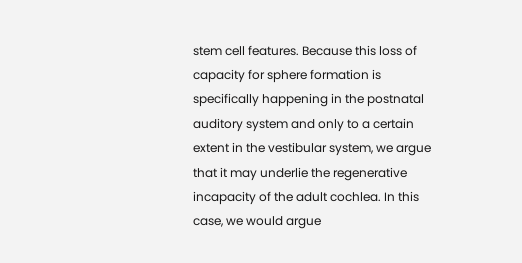stem cell features. Because this loss of capacity for sphere formation is specifically happening in the postnatal auditory system and only to a certain extent in the vestibular system, we argue that it may underlie the regenerative incapacity of the adult cochlea. In this case, we would argue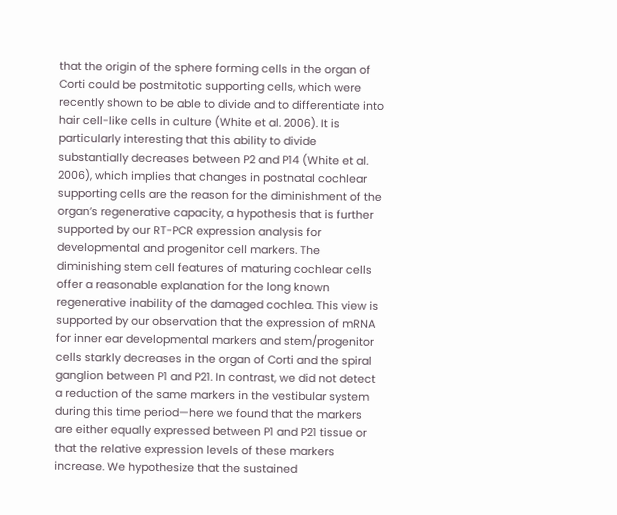that the origin of the sphere forming cells in the organ of Corti could be postmitotic supporting cells, which were recently shown to be able to divide and to differentiate into hair cell-like cells in culture (White et al. 2006). It is particularly interesting that this ability to divide substantially decreases between P2 and P14 (White et al. 2006), which implies that changes in postnatal cochlear supporting cells are the reason for the diminishment of the organ’s regenerative capacity, a hypothesis that is further supported by our RT-PCR expression analysis for developmental and progenitor cell markers. The diminishing stem cell features of maturing cochlear cells offer a reasonable explanation for the long known regenerative inability of the damaged cochlea. This view is supported by our observation that the expression of mRNA for inner ear developmental markers and stem/progenitor cells starkly decreases in the organ of Corti and the spiral ganglion between P1 and P21. In contrast, we did not detect a reduction of the same markers in the vestibular system during this time period—here we found that the markers are either equally expressed between P1 and P21 tissue or that the relative expression levels of these markers increase. We hypothesize that the sustained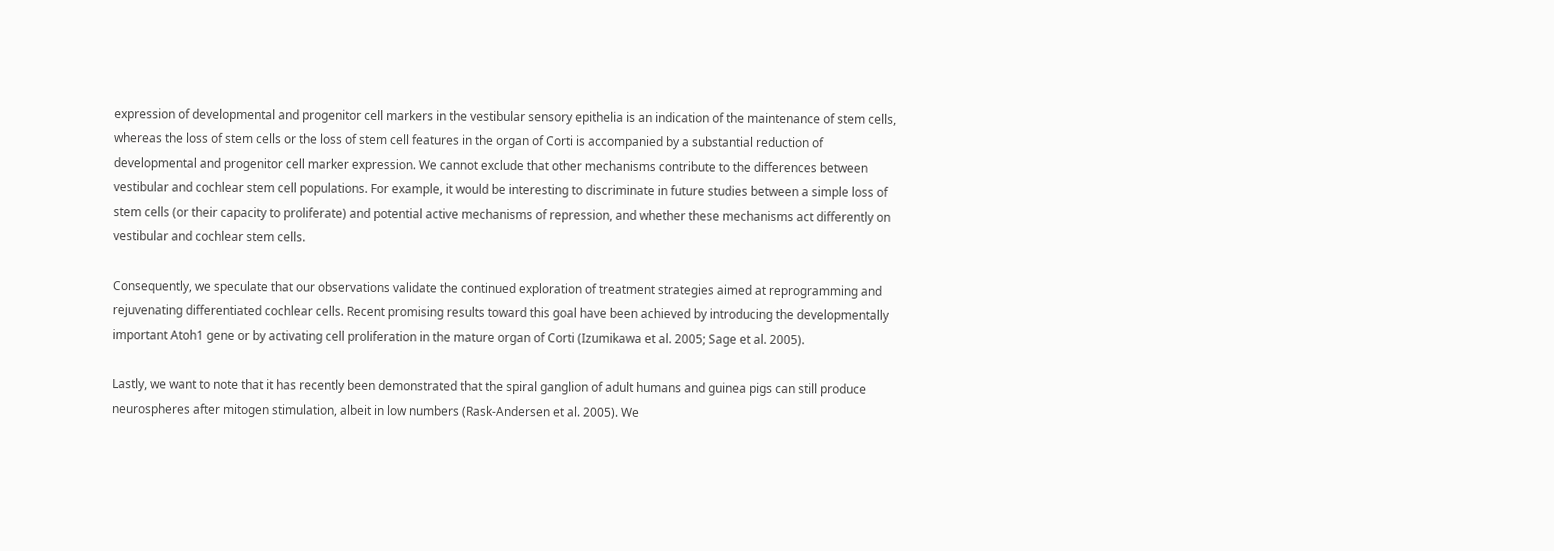expression of developmental and progenitor cell markers in the vestibular sensory epithelia is an indication of the maintenance of stem cells, whereas the loss of stem cells or the loss of stem cell features in the organ of Corti is accompanied by a substantial reduction of developmental and progenitor cell marker expression. We cannot exclude that other mechanisms contribute to the differences between vestibular and cochlear stem cell populations. For example, it would be interesting to discriminate in future studies between a simple loss of stem cells (or their capacity to proliferate) and potential active mechanisms of repression, and whether these mechanisms act differently on vestibular and cochlear stem cells.

Consequently, we speculate that our observations validate the continued exploration of treatment strategies aimed at reprogramming and rejuvenating differentiated cochlear cells. Recent promising results toward this goal have been achieved by introducing the developmentally important Atoh1 gene or by activating cell proliferation in the mature organ of Corti (Izumikawa et al. 2005; Sage et al. 2005).

Lastly, we want to note that it has recently been demonstrated that the spiral ganglion of adult humans and guinea pigs can still produce neurospheres after mitogen stimulation, albeit in low numbers (Rask-Andersen et al. 2005). We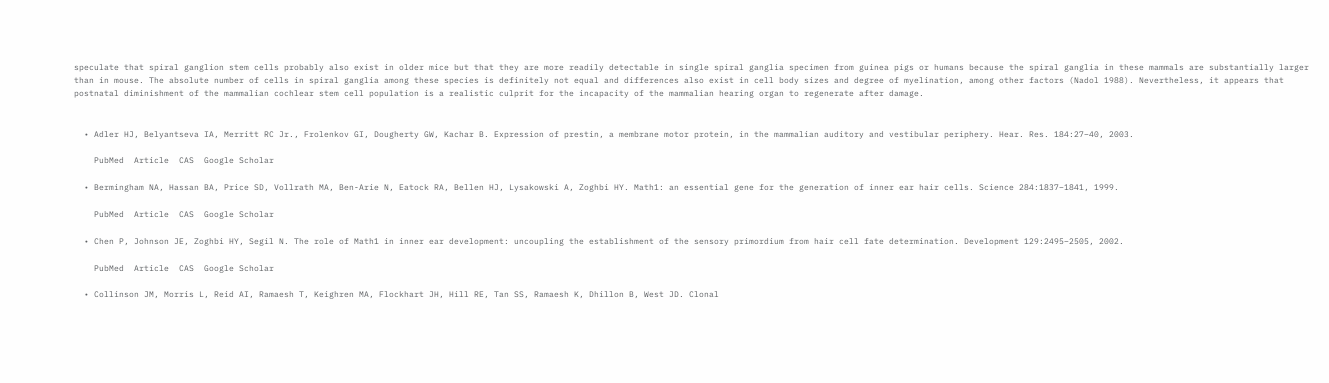speculate that spiral ganglion stem cells probably also exist in older mice but that they are more readily detectable in single spiral ganglia specimen from guinea pigs or humans because the spiral ganglia in these mammals are substantially larger than in mouse. The absolute number of cells in spiral ganglia among these species is definitely not equal and differences also exist in cell body sizes and degree of myelination, among other factors (Nadol 1988). Nevertheless, it appears that postnatal diminishment of the mammalian cochlear stem cell population is a realistic culprit for the incapacity of the mammalian hearing organ to regenerate after damage.


  • Adler HJ, Belyantseva IA, Merritt RC Jr., Frolenkov GI, Dougherty GW, Kachar B. Expression of prestin, a membrane motor protein, in the mammalian auditory and vestibular periphery. Hear. Res. 184:27–40, 2003.

    PubMed  Article  CAS  Google Scholar

  • Bermingham NA, Hassan BA, Price SD, Vollrath MA, Ben-Arie N, Eatock RA, Bellen HJ, Lysakowski A, Zoghbi HY. Math1: an essential gene for the generation of inner ear hair cells. Science 284:1837–1841, 1999.

    PubMed  Article  CAS  Google Scholar

  • Chen P, Johnson JE, Zoghbi HY, Segil N. The role of Math1 in inner ear development: uncoupling the establishment of the sensory primordium from hair cell fate determination. Development 129:2495–2505, 2002.

    PubMed  Article  CAS  Google Scholar

  • Collinson JM, Morris L, Reid AI, Ramaesh T, Keighren MA, Flockhart JH, Hill RE, Tan SS, Ramaesh K, Dhillon B, West JD. Clonal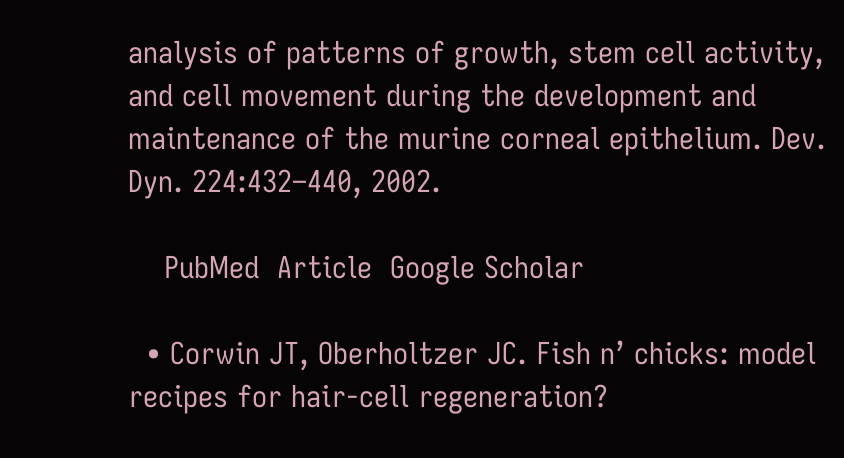analysis of patterns of growth, stem cell activity, and cell movement during the development and maintenance of the murine corneal epithelium. Dev. Dyn. 224:432–440, 2002.

    PubMed  Article  Google Scholar

  • Corwin JT, Oberholtzer JC. Fish n’ chicks: model recipes for hair-cell regeneration?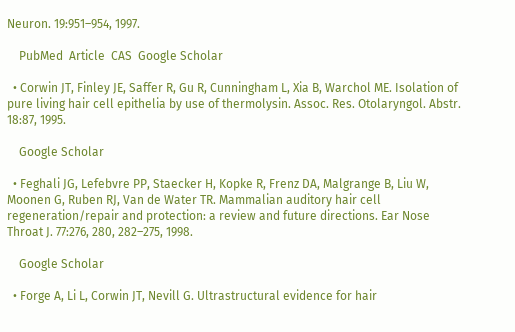Neuron. 19:951–954, 1997.

    PubMed  Article  CAS  Google Scholar

  • Corwin JT, Finley JE, Saffer R, Gu R, Cunningham L, Xia B, Warchol ME. Isolation of pure living hair cell epithelia by use of thermolysin. Assoc. Res. Otolaryngol. Abstr. 18:87, 1995.

    Google Scholar

  • Feghali JG, Lefebvre PP, Staecker H, Kopke R, Frenz DA, Malgrange B, Liu W, Moonen G, Ruben RJ, Van de Water TR. Mammalian auditory hair cell regeneration/repair and protection: a review and future directions. Ear Nose Throat J. 77:276, 280, 282–275, 1998.

    Google Scholar

  • Forge A, Li L, Corwin JT, Nevill G. Ultrastructural evidence for hair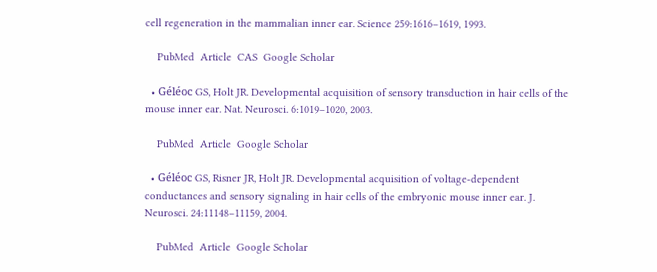cell regeneration in the mammalian inner ear. Science 259:1616–1619, 1993.

    PubMed  Article  CAS  Google Scholar

  • Géléoc GS, Holt JR. Developmental acquisition of sensory transduction in hair cells of the mouse inner ear. Nat. Neurosci. 6:1019–1020, 2003.

    PubMed  Article  Google Scholar

  • Géléoc GS, Risner JR, Holt JR. Developmental acquisition of voltage-dependent conductances and sensory signaling in hair cells of the embryonic mouse inner ear. J. Neurosci. 24:11148–11159, 2004.

    PubMed  Article  Google Scholar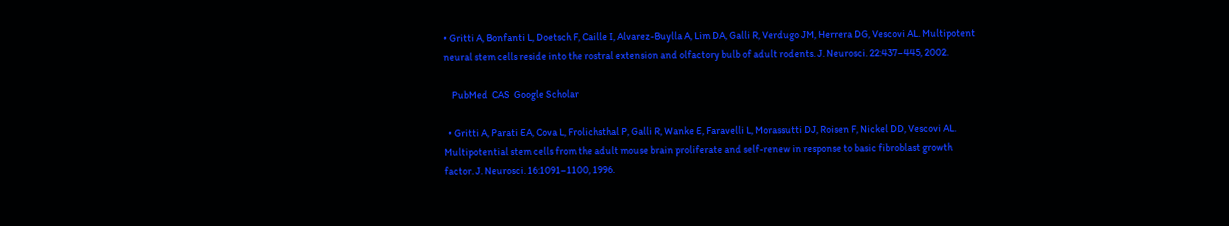• Gritti A, Bonfanti L, Doetsch F, Caille I, Alvarez-Buylla A, Lim DA, Galli R, Verdugo JM, Herrera DG, Vescovi AL. Multipotent neural stem cells reside into the rostral extension and olfactory bulb of adult rodents. J. Neurosci. 22:437–445, 2002.

    PubMed  CAS  Google Scholar

  • Gritti A, Parati EA, Cova L, Frolichsthal P, Galli R, Wanke E, Faravelli L, Morassutti DJ, Roisen F, Nickel DD, Vescovi AL. Multipotential stem cells from the adult mouse brain proliferate and self-renew in response to basic fibroblast growth factor. J. Neurosci. 16:1091–1100, 1996.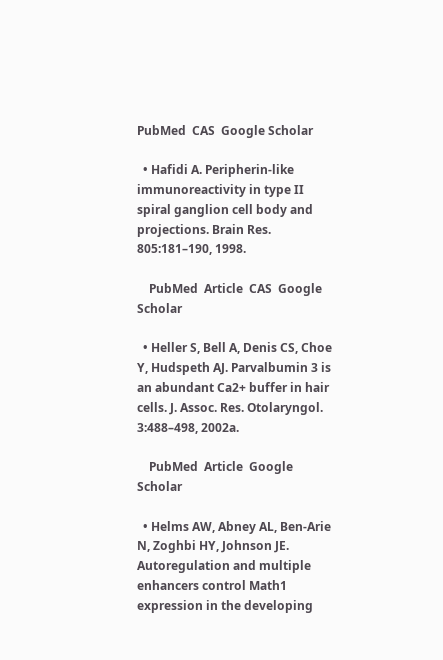PubMed  CAS  Google Scholar

  • Hafidi A. Peripherin-like immunoreactivity in type II spiral ganglion cell body and projections. Brain Res. 805:181–190, 1998.

    PubMed  Article  CAS  Google Scholar

  • Heller S, Bell A, Denis CS, Choe Y, Hudspeth AJ. Parvalbumin 3 is an abundant Ca2+ buffer in hair cells. J. Assoc. Res. Otolaryngol. 3:488–498, 2002a.

    PubMed  Article  Google Scholar

  • Helms AW, Abney AL, Ben-Arie N, Zoghbi HY, Johnson JE. Autoregulation and multiple enhancers control Math1 expression in the developing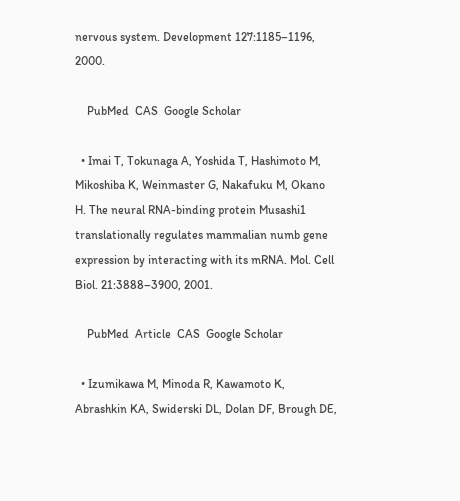nervous system. Development 127:1185–1196, 2000.

    PubMed  CAS  Google Scholar

  • Imai T, Tokunaga A, Yoshida T, Hashimoto M, Mikoshiba K, Weinmaster G, Nakafuku M, Okano H. The neural RNA-binding protein Musashi1 translationally regulates mammalian numb gene expression by interacting with its mRNA. Mol. Cell Biol. 21:3888–3900, 2001.

    PubMed  Article  CAS  Google Scholar

  • Izumikawa M, Minoda R, Kawamoto K, Abrashkin KA, Swiderski DL, Dolan DF, Brough DE,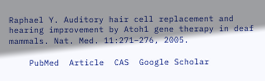Raphael Y. Auditory hair cell replacement and hearing improvement by Atoh1 gene therapy in deaf mammals. Nat. Med. 11:271–276, 2005.

    PubMed  Article  CAS  Google Scholar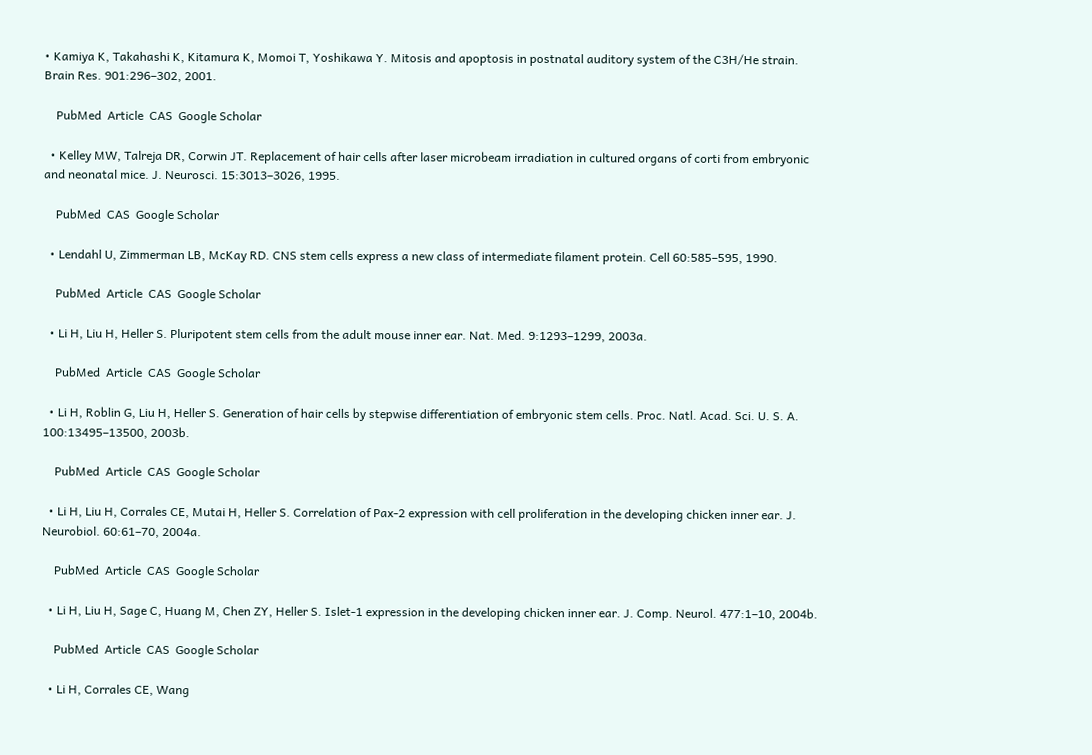• Kamiya K, Takahashi K, Kitamura K, Momoi T, Yoshikawa Y. Mitosis and apoptosis in postnatal auditory system of the C3H/He strain. Brain Res. 901:296–302, 2001.

    PubMed  Article  CAS  Google Scholar

  • Kelley MW, Talreja DR, Corwin JT. Replacement of hair cells after laser microbeam irradiation in cultured organs of corti from embryonic and neonatal mice. J. Neurosci. 15:3013–3026, 1995.

    PubMed  CAS  Google Scholar

  • Lendahl U, Zimmerman LB, McKay RD. CNS stem cells express a new class of intermediate filament protein. Cell 60:585–595, 1990.

    PubMed  Article  CAS  Google Scholar

  • Li H, Liu H, Heller S. Pluripotent stem cells from the adult mouse inner ear. Nat. Med. 9:1293–1299, 2003a.

    PubMed  Article  CAS  Google Scholar

  • Li H, Roblin G, Liu H, Heller S. Generation of hair cells by stepwise differentiation of embryonic stem cells. Proc. Natl. Acad. Sci. U. S. A. 100:13495–13500, 2003b.

    PubMed  Article  CAS  Google Scholar

  • Li H, Liu H, Corrales CE, Mutai H, Heller S. Correlation of Pax-2 expression with cell proliferation in the developing chicken inner ear. J. Neurobiol. 60:61–70, 2004a.

    PubMed  Article  CAS  Google Scholar

  • Li H, Liu H, Sage C, Huang M, Chen ZY, Heller S. Islet-1 expression in the developing chicken inner ear. J. Comp. Neurol. 477:1–10, 2004b.

    PubMed  Article  CAS  Google Scholar

  • Li H, Corrales CE, Wang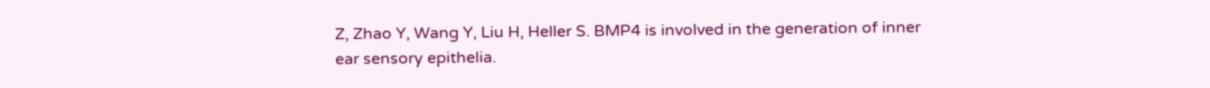Z, Zhao Y, Wang Y, Liu H, Heller S. BMP4 is involved in the generation of inner ear sensory epithelia.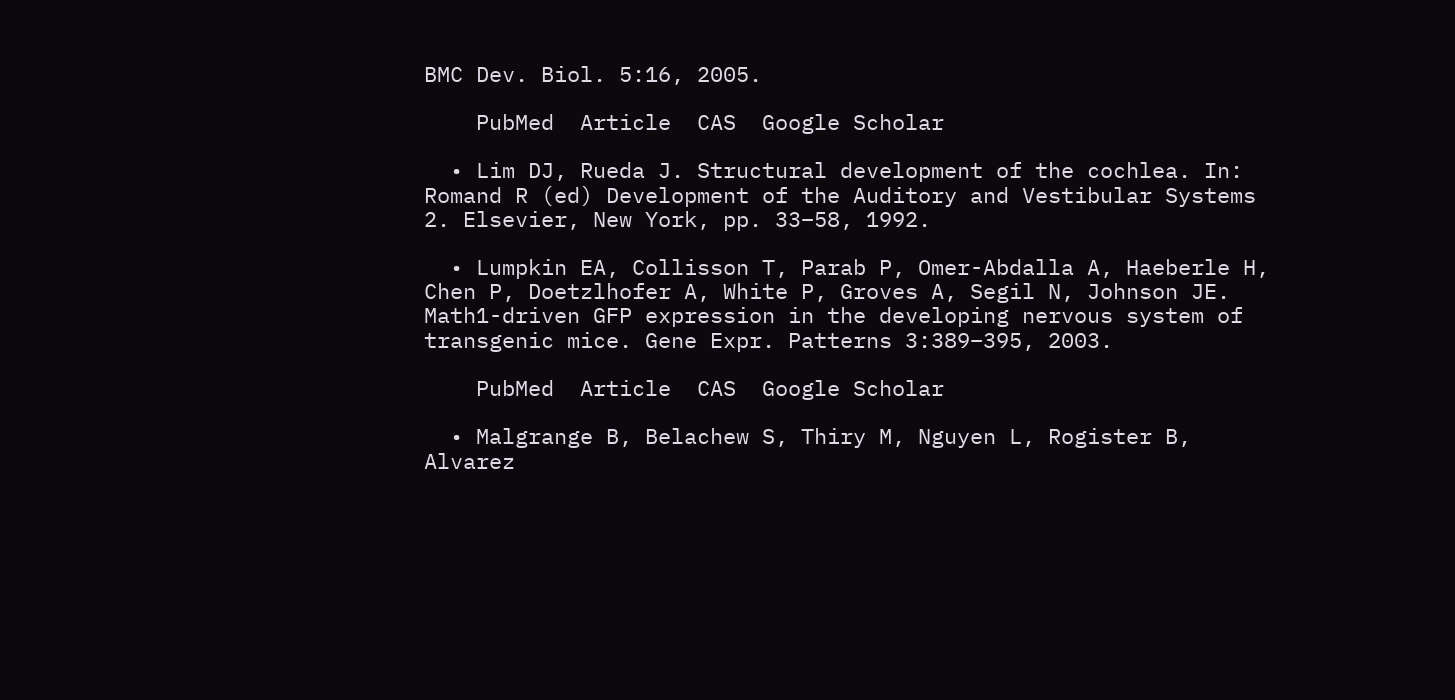BMC Dev. Biol. 5:16, 2005.

    PubMed  Article  CAS  Google Scholar

  • Lim DJ, Rueda J. Structural development of the cochlea. In: Romand R (ed) Development of the Auditory and Vestibular Systems 2. Elsevier, New York, pp. 33–58, 1992.

  • Lumpkin EA, Collisson T, Parab P, Omer-Abdalla A, Haeberle H, Chen P, Doetzlhofer A, White P, Groves A, Segil N, Johnson JE. Math1-driven GFP expression in the developing nervous system of transgenic mice. Gene Expr. Patterns 3:389–395, 2003.

    PubMed  Article  CAS  Google Scholar

  • Malgrange B, Belachew S, Thiry M, Nguyen L, Rogister B, Alvarez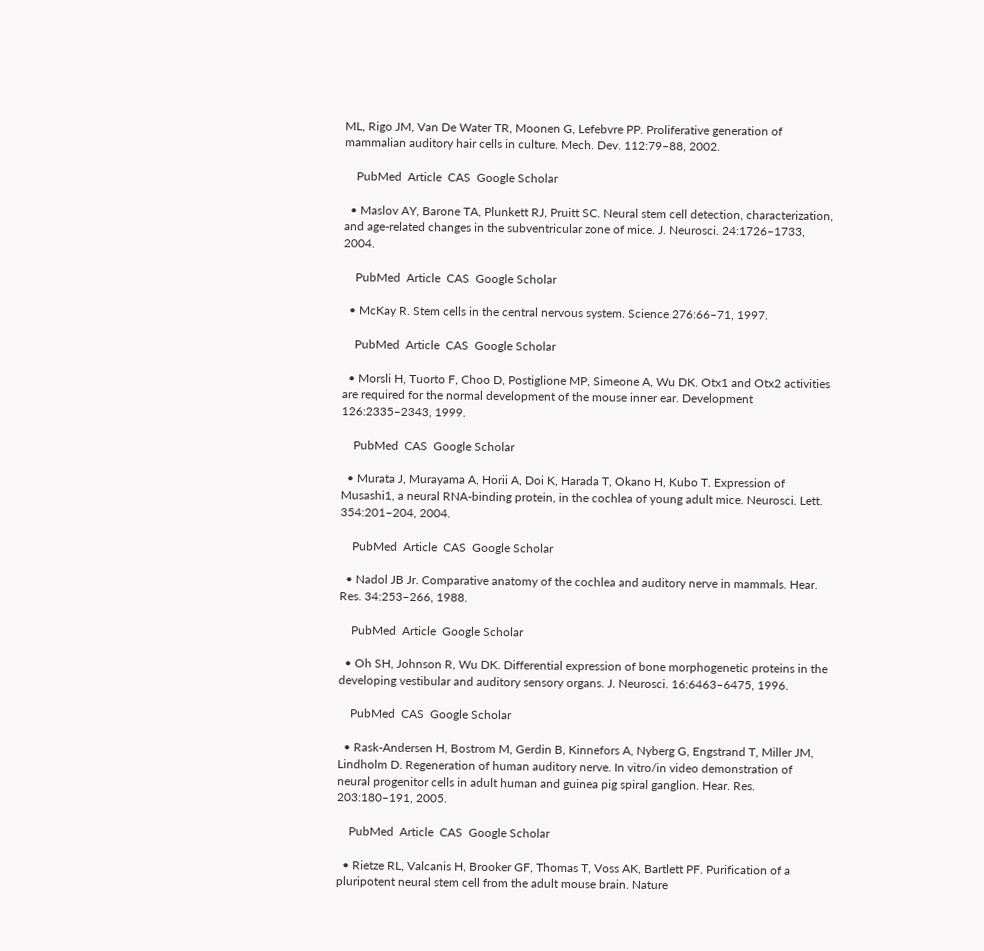ML, Rigo JM, Van De Water TR, Moonen G, Lefebvre PP. Proliferative generation of mammalian auditory hair cells in culture. Mech. Dev. 112:79–88, 2002.

    PubMed  Article  CAS  Google Scholar

  • Maslov AY, Barone TA, Plunkett RJ, Pruitt SC. Neural stem cell detection, characterization, and age-related changes in the subventricular zone of mice. J. Neurosci. 24:1726–1733, 2004.

    PubMed  Article  CAS  Google Scholar

  • McKay R. Stem cells in the central nervous system. Science 276:66–71, 1997.

    PubMed  Article  CAS  Google Scholar

  • Morsli H, Tuorto F, Choo D, Postiglione MP, Simeone A, Wu DK. Otx1 and Otx2 activities are required for the normal development of the mouse inner ear. Development 126:2335–2343, 1999.

    PubMed  CAS  Google Scholar

  • Murata J, Murayama A, Horii A, Doi K, Harada T, Okano H, Kubo T. Expression of Musashi1, a neural RNA-binding protein, in the cochlea of young adult mice. Neurosci. Lett. 354:201–204, 2004.

    PubMed  Article  CAS  Google Scholar

  • Nadol JB Jr. Comparative anatomy of the cochlea and auditory nerve in mammals. Hear. Res. 34:253–266, 1988.

    PubMed  Article  Google Scholar

  • Oh SH, Johnson R, Wu DK. Differential expression of bone morphogenetic proteins in the developing vestibular and auditory sensory organs. J. Neurosci. 16:6463–6475, 1996.

    PubMed  CAS  Google Scholar

  • Rask-Andersen H, Bostrom M, Gerdin B, Kinnefors A, Nyberg G, Engstrand T, Miller JM, Lindholm D. Regeneration of human auditory nerve. In vitro/in video demonstration of neural progenitor cells in adult human and guinea pig spiral ganglion. Hear. Res. 203:180–191, 2005.

    PubMed  Article  CAS  Google Scholar

  • Rietze RL, Valcanis H, Brooker GF, Thomas T, Voss AK, Bartlett PF. Purification of a pluripotent neural stem cell from the adult mouse brain. Nature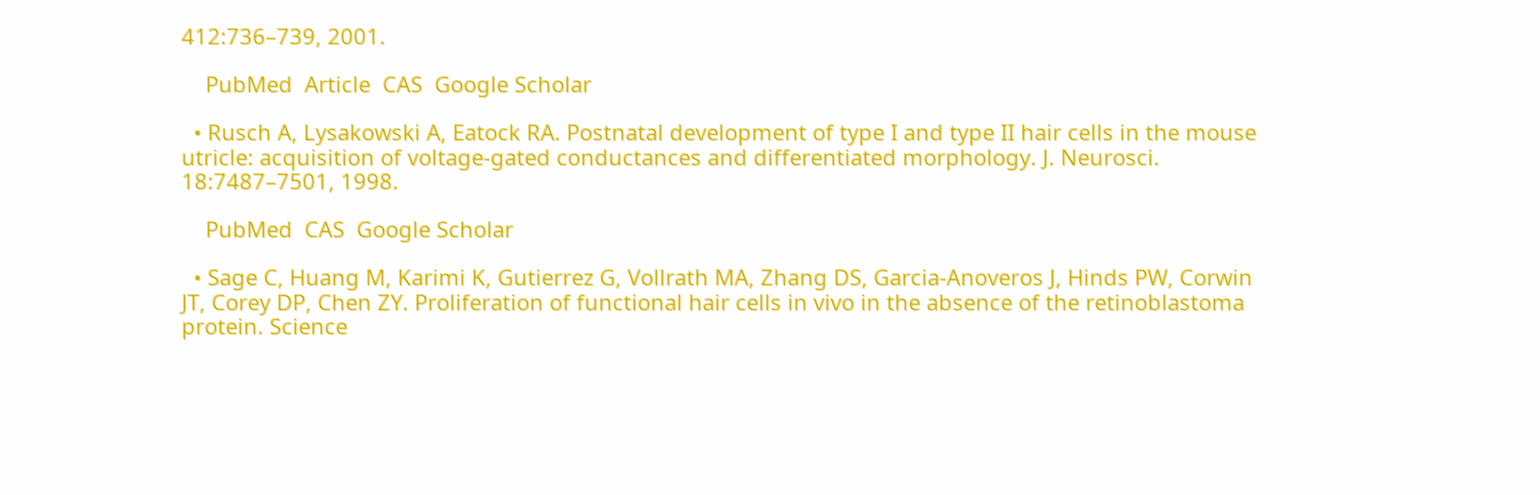412:736–739, 2001.

    PubMed  Article  CAS  Google Scholar

  • Rusch A, Lysakowski A, Eatock RA. Postnatal development of type I and type II hair cells in the mouse utricle: acquisition of voltage-gated conductances and differentiated morphology. J. Neurosci. 18:7487–7501, 1998.

    PubMed  CAS  Google Scholar

  • Sage C, Huang M, Karimi K, Gutierrez G, Vollrath MA, Zhang DS, Garcia-Anoveros J, Hinds PW, Corwin JT, Corey DP, Chen ZY. Proliferation of functional hair cells in vivo in the absence of the retinoblastoma protein. Science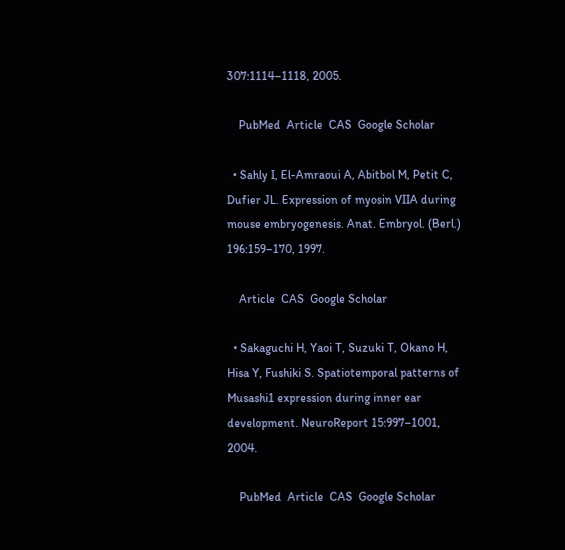307:1114–1118, 2005.

    PubMed  Article  CAS  Google Scholar

  • Sahly I, El-Amraoui A, Abitbol M, Petit C, Dufier JL. Expression of myosin VIIA during mouse embryogenesis. Anat. Embryol. (Berl.) 196:159–170, 1997.

    Article  CAS  Google Scholar

  • Sakaguchi H, Yaoi T, Suzuki T, Okano H, Hisa Y, Fushiki S. Spatiotemporal patterns of Musashi1 expression during inner ear development. NeuroReport 15:997–1001, 2004.

    PubMed  Article  CAS  Google Scholar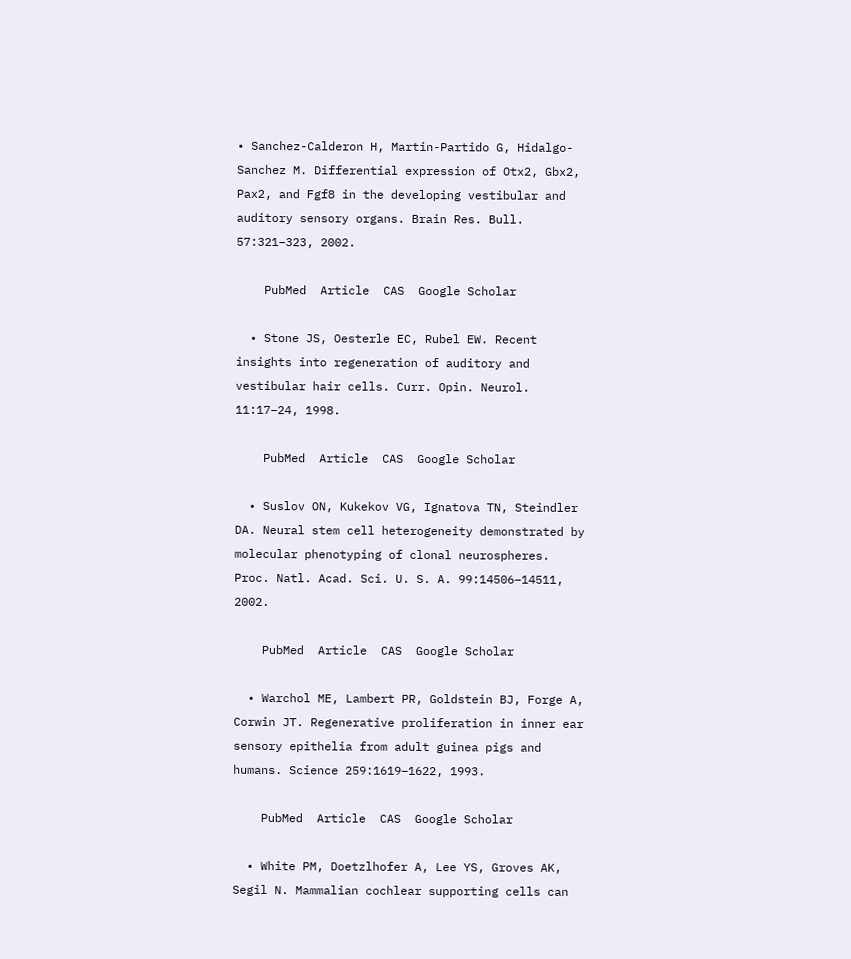• Sanchez-Calderon H, Martin-Partido G, Hidalgo-Sanchez M. Differential expression of Otx2, Gbx2, Pax2, and Fgf8 in the developing vestibular and auditory sensory organs. Brain Res. Bull. 57:321–323, 2002.

    PubMed  Article  CAS  Google Scholar

  • Stone JS, Oesterle EC, Rubel EW. Recent insights into regeneration of auditory and vestibular hair cells. Curr. Opin. Neurol. 11:17–24, 1998.

    PubMed  Article  CAS  Google Scholar

  • Suslov ON, Kukekov VG, Ignatova TN, Steindler DA. Neural stem cell heterogeneity demonstrated by molecular phenotyping of clonal neurospheres. Proc. Natl. Acad. Sci. U. S. A. 99:14506–14511, 2002.

    PubMed  Article  CAS  Google Scholar

  • Warchol ME, Lambert PR, Goldstein BJ, Forge A, Corwin JT. Regenerative proliferation in inner ear sensory epithelia from adult guinea pigs and humans. Science 259:1619–1622, 1993.

    PubMed  Article  CAS  Google Scholar

  • White PM, Doetzlhofer A, Lee YS, Groves AK, Segil N. Mammalian cochlear supporting cells can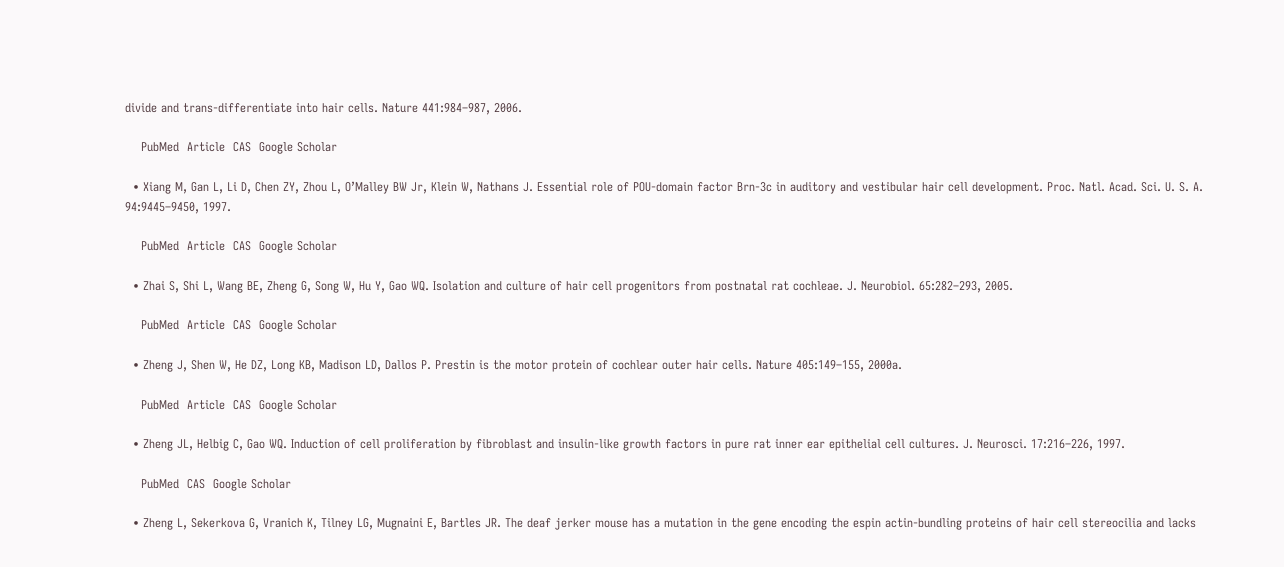divide and trans-differentiate into hair cells. Nature 441:984–987, 2006.

    PubMed  Article  CAS  Google Scholar

  • Xiang M, Gan L, Li D, Chen ZY, Zhou L, O’Malley BW Jr, Klein W, Nathans J. Essential role of POU-domain factor Brn-3c in auditory and vestibular hair cell development. Proc. Natl. Acad. Sci. U. S. A. 94:9445–9450, 1997.

    PubMed  Article  CAS  Google Scholar

  • Zhai S, Shi L, Wang BE, Zheng G, Song W, Hu Y, Gao WQ. Isolation and culture of hair cell progenitors from postnatal rat cochleae. J. Neurobiol. 65:282–293, 2005.

    PubMed  Article  CAS  Google Scholar

  • Zheng J, Shen W, He DZ, Long KB, Madison LD, Dallos P. Prestin is the motor protein of cochlear outer hair cells. Nature 405:149–155, 2000a.

    PubMed  Article  CAS  Google Scholar

  • Zheng JL, Helbig C, Gao WQ. Induction of cell proliferation by fibroblast and insulin-like growth factors in pure rat inner ear epithelial cell cultures. J. Neurosci. 17:216–226, 1997.

    PubMed  CAS  Google Scholar

  • Zheng L, Sekerkova G, Vranich K, Tilney LG, Mugnaini E, Bartles JR. The deaf jerker mouse has a mutation in the gene encoding the espin actin-bundling proteins of hair cell stereocilia and lacks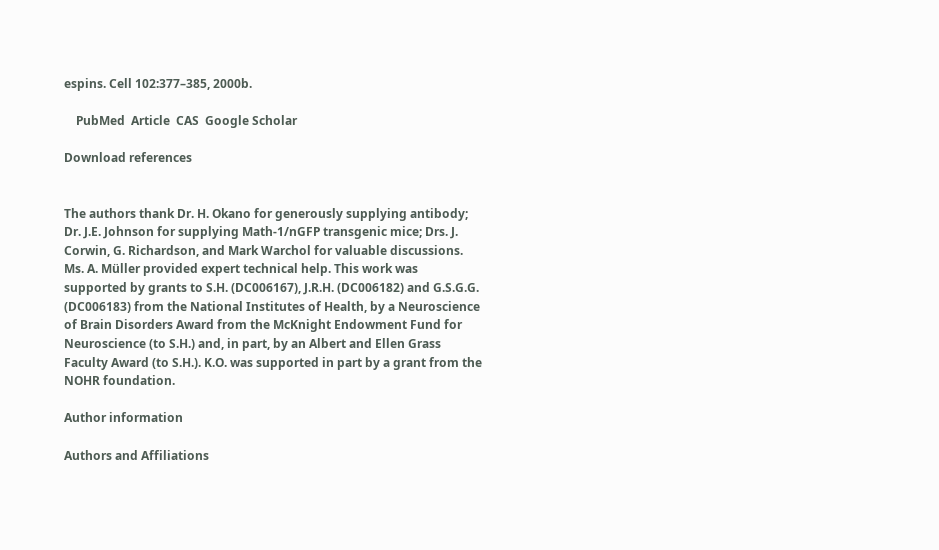espins. Cell 102:377–385, 2000b.

    PubMed  Article  CAS  Google Scholar

Download references


The authors thank Dr. H. Okano for generously supplying antibody; Dr. J.E. Johnson for supplying Math-1/nGFP transgenic mice; Drs. J. Corwin, G. Richardson, and Mark Warchol for valuable discussions. Ms. A. Müller provided expert technical help. This work was supported by grants to S.H. (DC006167), J.R.H. (DC006182) and G.S.G.G. (DC006183) from the National Institutes of Health, by a Neuroscience of Brain Disorders Award from the McKnight Endowment Fund for Neuroscience (to S.H.) and, in part, by an Albert and Ellen Grass Faculty Award (to S.H.). K.O. was supported in part by a grant from the NOHR foundation.

Author information

Authors and Affiliations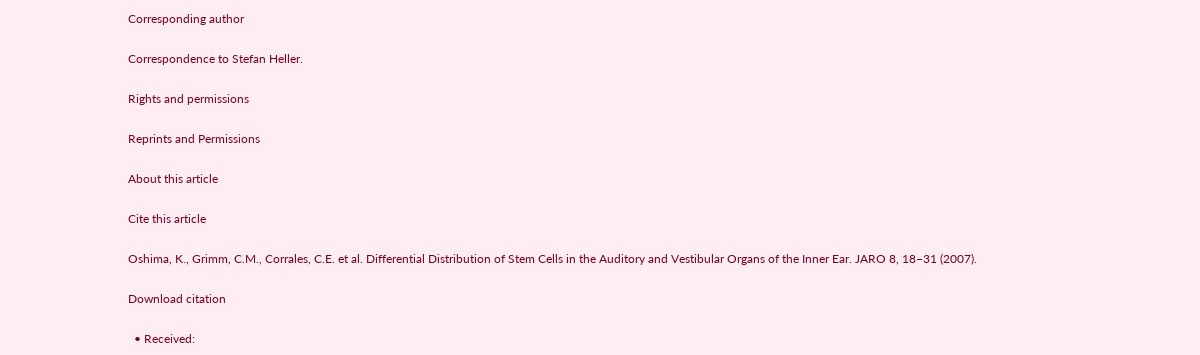Corresponding author

Correspondence to Stefan Heller.

Rights and permissions

Reprints and Permissions

About this article

Cite this article

Oshima, K., Grimm, C.M., Corrales, C.E. et al. Differential Distribution of Stem Cells in the Auditory and Vestibular Organs of the Inner Ear. JARO 8, 18–31 (2007).

Download citation

  • Received: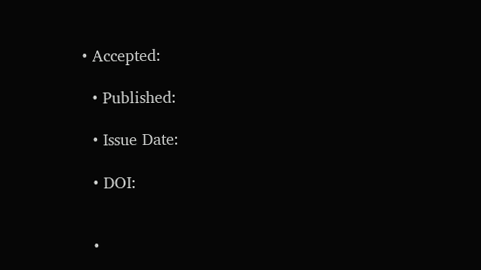• Accepted:

  • Published:

  • Issue Date:

  • DOI:


  •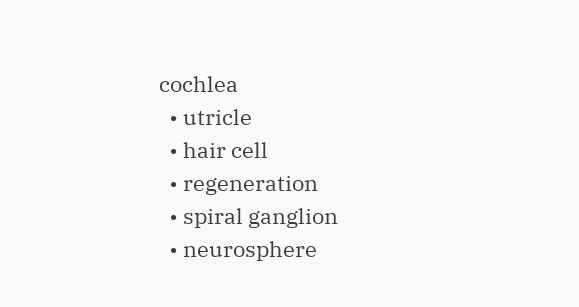cochlea
  • utricle
  • hair cell
  • regeneration
  • spiral ganglion
  • neurosphere